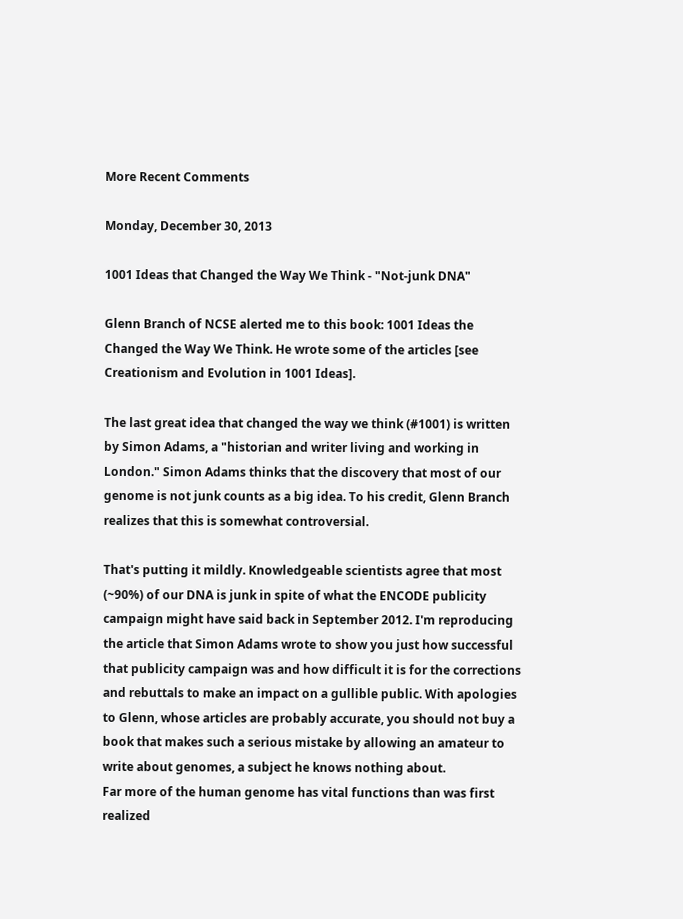More Recent Comments

Monday, December 30, 2013

1001 Ideas that Changed the Way We Think - "Not-junk DNA"

Glenn Branch of NCSE alerted me to this book: 1001 Ideas the Changed the Way We Think. He wrote some of the articles [see Creationism and Evolution in 1001 Ideas].

The last great idea that changed the way we think (#1001) is written by Simon Adams, a "historian and writer living and working in London." Simon Adams thinks that the discovery that most of our genome is not junk counts as a big idea. To his credit, Glenn Branch realizes that this is somewhat controversial.

That's putting it mildly. Knowledgeable scientists agree that most (~90%) of our DNA is junk in spite of what the ENCODE publicity campaign might have said back in September 2012. I'm reproducing the article that Simon Adams wrote to show you just how successful that publicity campaign was and how difficult it is for the corrections and rebuttals to make an impact on a gullible public. With apologies to Glenn, whose articles are probably accurate, you should not buy a book that makes such a serious mistake by allowing an amateur to write about genomes, a subject he knows nothing about.
Far more of the human genome has vital functions than was first realized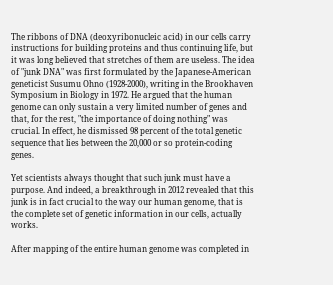The ribbons of DNA (deoxyribonucleic acid) in our cells carry instructions for building proteins and thus continuing life, but it was long believed that stretches of them are useless. The idea of "junk DNA" was first formulated by the Japanese-American geneticist Susumu Ohno (1928-2000), writing in the Brookhaven Symposium in Biology in 1972. He argued that the human genome can only sustain a very limited number of genes and that, for the rest, "the importance of doing nothing" was crucial. In effect, he dismissed 98 percent of the total genetic sequence that lies between the 20,000 or so protein-coding genes.

Yet scientists always thought that such junk must have a purpose. And indeed, a breakthrough in 2012 revealed that this junk is in fact crucial to the way our human genome, that is the complete set of genetic information in our cells, actually works.

After mapping of the entire human genome was completed in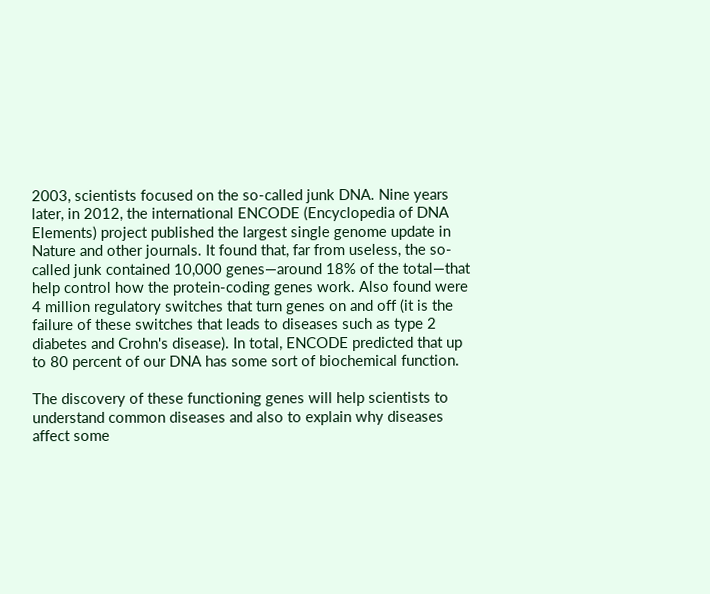2003, scientists focused on the so-called junk DNA. Nine years later, in 2012, the international ENCODE (Encyclopedia of DNA Elements) project published the largest single genome update in Nature and other journals. It found that, far from useless, the so-called junk contained 10,000 genes—around 18% of the total—that help control how the protein-coding genes work. Also found were 4 million regulatory switches that turn genes on and off (it is the failure of these switches that leads to diseases such as type 2 diabetes and Crohn's disease). In total, ENCODE predicted that up to 80 percent of our DNA has some sort of biochemical function.

The discovery of these functioning genes will help scientists to understand common diseases and also to explain why diseases affect some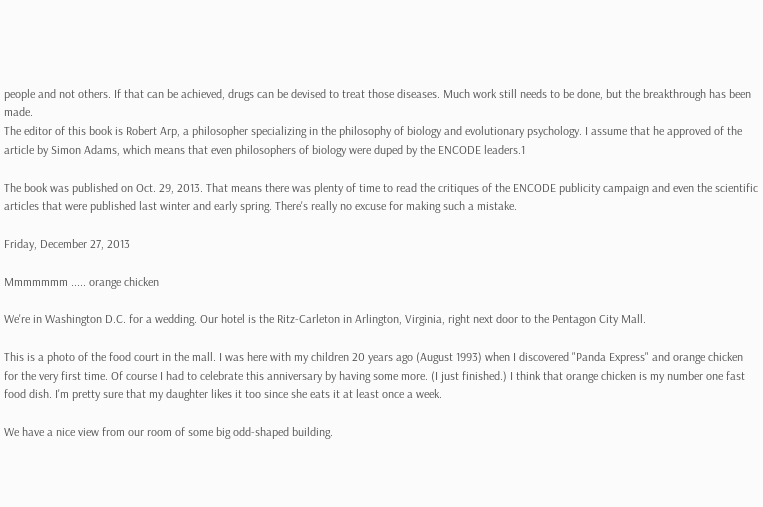people and not others. If that can be achieved, drugs can be devised to treat those diseases. Much work still needs to be done, but the breakthrough has been made.
The editor of this book is Robert Arp, a philosopher specializing in the philosophy of biology and evolutionary psychology. I assume that he approved of the article by Simon Adams, which means that even philosophers of biology were duped by the ENCODE leaders.1

The book was published on Oct. 29, 2013. That means there was plenty of time to read the critiques of the ENCODE publicity campaign and even the scientific articles that were published last winter and early spring. There's really no excuse for making such a mistake.

Friday, December 27, 2013

Mmmmmmm ..... orange chicken

We're in Washington D.C. for a wedding. Our hotel is the Ritz-Carleton in Arlington, Virginia, right next door to the Pentagon City Mall.

This is a photo of the food court in the mall. I was here with my children 20 years ago (August 1993) when I discovered "Panda Express" and orange chicken for the very first time. Of course I had to celebrate this anniversary by having some more. (I just finished.) I think that orange chicken is my number one fast food dish. I'm pretty sure that my daughter likes it too since she eats it at least once a week.

We have a nice view from our room of some big odd-shaped building.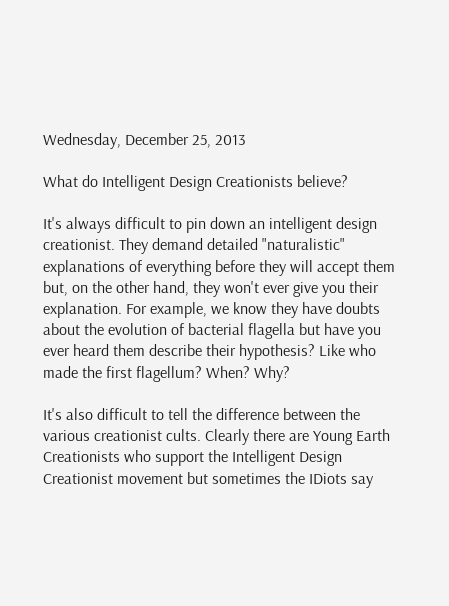Wednesday, December 25, 2013

What do Intelligent Design Creationists believe?

It's always difficult to pin down an intelligent design creationist. They demand detailed "naturalistic" explanations of everything before they will accept them but, on the other hand, they won't ever give you their explanation. For example, we know they have doubts about the evolution of bacterial flagella but have you ever heard them describe their hypothesis? Like who made the first flagellum? When? Why?

It's also difficult to tell the difference between the various creationist cults. Clearly there are Young Earth Creationists who support the Intelligent Design Creationist movement but sometimes the IDiots say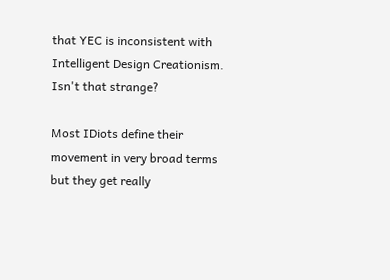that YEC is inconsistent with Intelligent Design Creationism. Isn't that strange?

Most IDiots define their movement in very broad terms but they get really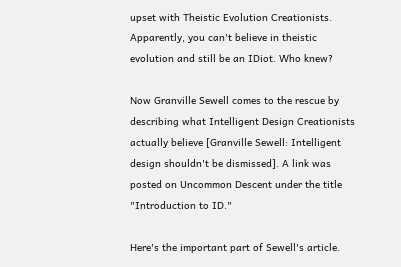upset with Theistic Evolution Creationists. Apparently, you can't believe in theistic evolution and still be an IDiot. Who knew?

Now Granville Sewell comes to the rescue by describing what Intelligent Design Creationists actually believe [Granville Sewell: Intelligent design shouldn't be dismissed]. A link was posted on Uncommon Descent under the title "Introduction to ID."

Here's the important part of Sewell's article.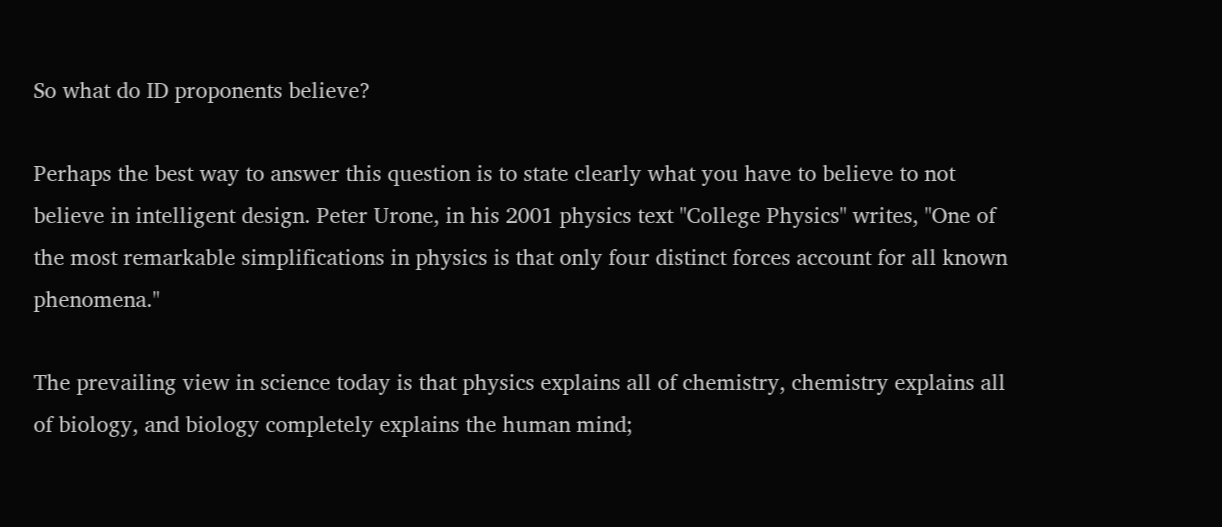So what do ID proponents believe?

Perhaps the best way to answer this question is to state clearly what you have to believe to not believe in intelligent design. Peter Urone, in his 2001 physics text "College Physics" writes, "One of the most remarkable simplifications in physics is that only four distinct forces account for all known phenomena."

The prevailing view in science today is that physics explains all of chemistry, chemistry explains all of biology, and biology completely explains the human mind;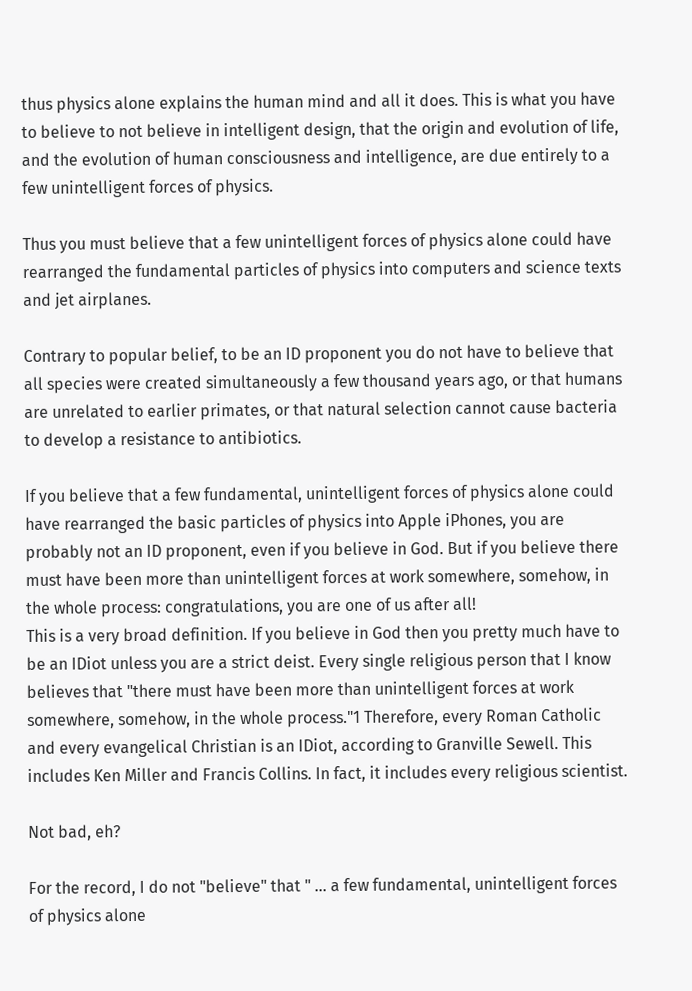thus physics alone explains the human mind and all it does. This is what you have to believe to not believe in intelligent design, that the origin and evolution of life, and the evolution of human consciousness and intelligence, are due entirely to a few unintelligent forces of physics.

Thus you must believe that a few unintelligent forces of physics alone could have rearranged the fundamental particles of physics into computers and science texts and jet airplanes.

Contrary to popular belief, to be an ID proponent you do not have to believe that all species were created simultaneously a few thousand years ago, or that humans are unrelated to earlier primates, or that natural selection cannot cause bacteria to develop a resistance to antibiotics.

If you believe that a few fundamental, unintelligent forces of physics alone could have rearranged the basic particles of physics into Apple iPhones, you are probably not an ID proponent, even if you believe in God. But if you believe there must have been more than unintelligent forces at work somewhere, somehow, in the whole process: congratulations, you are one of us after all!
This is a very broad definition. If you believe in God then you pretty much have to be an IDiot unless you are a strict deist. Every single religious person that I know believes that "there must have been more than unintelligent forces at work somewhere, somehow, in the whole process."1 Therefore, every Roman Catholic and every evangelical Christian is an IDiot, according to Granville Sewell. This includes Ken Miller and Francis Collins. In fact, it includes every religious scientist.

Not bad, eh?

For the record, I do not "believe" that " ... a few fundamental, unintelligent forces of physics alone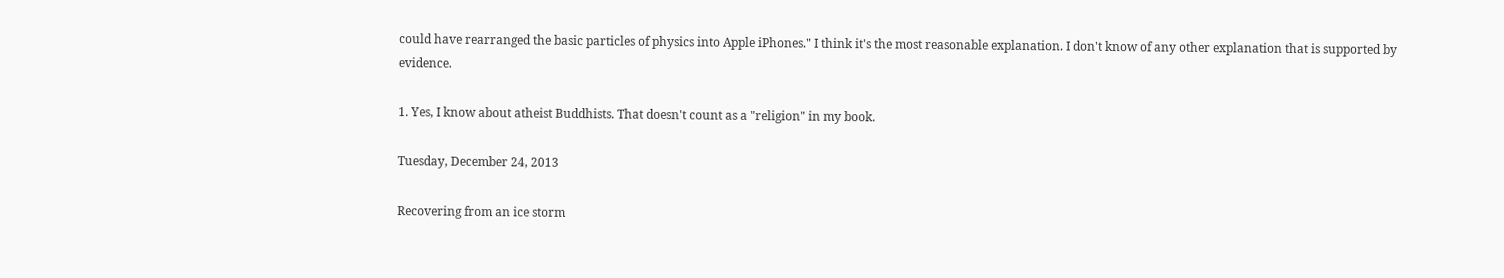could have rearranged the basic particles of physics into Apple iPhones." I think it's the most reasonable explanation. I don't know of any other explanation that is supported by evidence.

1. Yes, I know about atheist Buddhists. That doesn't count as a "religion" in my book.

Tuesday, December 24, 2013

Recovering from an ice storm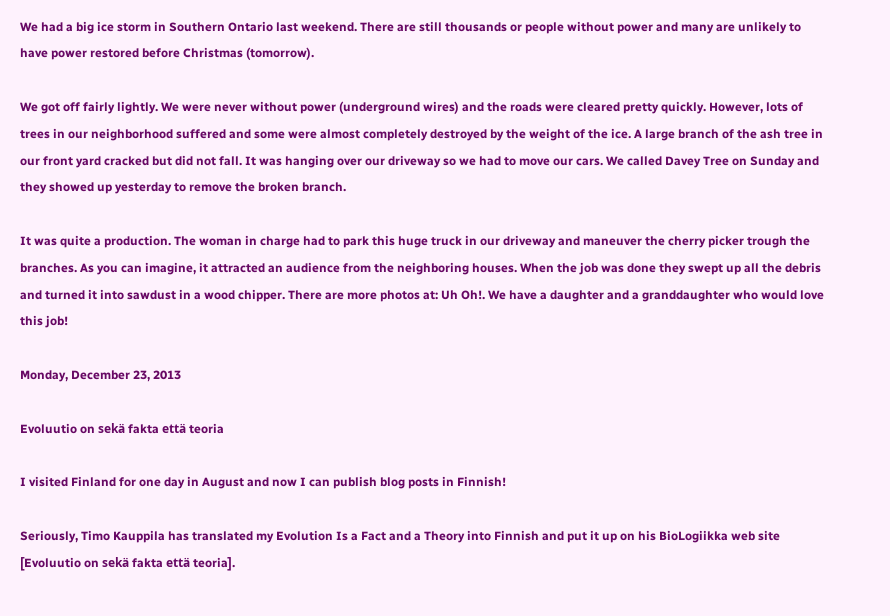We had a big ice storm in Southern Ontario last weekend. There are still thousands or people without power and many are unlikely to have power restored before Christmas (tomorrow).

We got off fairly lightly. We were never without power (underground wires) and the roads were cleared pretty quickly. However, lots of trees in our neighborhood suffered and some were almost completely destroyed by the weight of the ice. A large branch of the ash tree in our front yard cracked but did not fall. It was hanging over our driveway so we had to move our cars. We called Davey Tree on Sunday and they showed up yesterday to remove the broken branch.

It was quite a production. The woman in charge had to park this huge truck in our driveway and maneuver the cherry picker trough the branches. As you can imagine, it attracted an audience from the neighboring houses. When the job was done they swept up all the debris and turned it into sawdust in a wood chipper. There are more photos at: Uh Oh!. We have a daughter and a granddaughter who would love this job!

Monday, December 23, 2013

Evoluutio on sekä fakta että teoria

I visited Finland for one day in August and now I can publish blog posts in Finnish!

Seriously, Timo Kauppila has translated my Evolution Is a Fact and a Theory into Finnish and put it up on his BioLogiikka web site [Evoluutio on sekä fakta että teoria].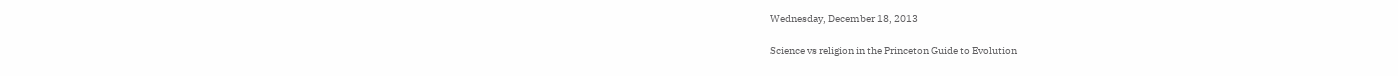Wednesday, December 18, 2013

Science vs religion in the Princeton Guide to Evolution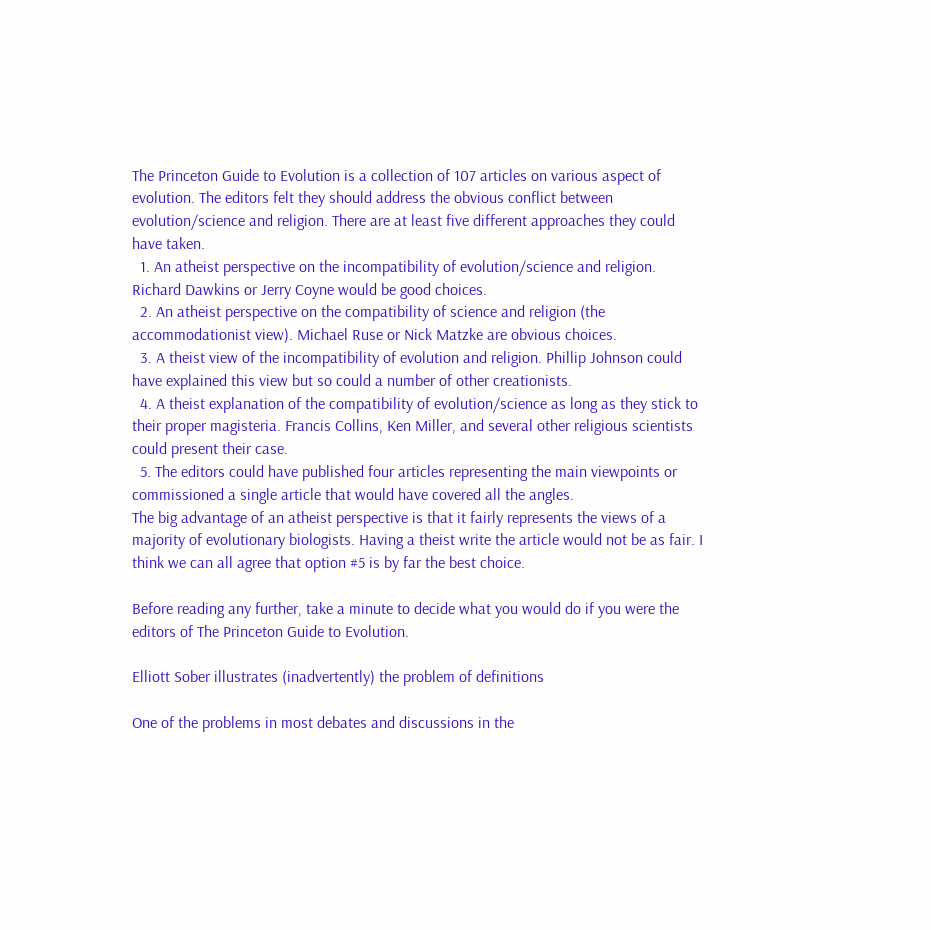The Princeton Guide to Evolution is a collection of 107 articles on various aspect of evolution. The editors felt they should address the obvious conflict between evolution/science and religion. There are at least five different approaches they could have taken.
  1. An atheist perspective on the incompatibility of evolution/science and religion. Richard Dawkins or Jerry Coyne would be good choices.
  2. An atheist perspective on the compatibility of science and religion (the accommodationist view). Michael Ruse or Nick Matzke are obvious choices.
  3. A theist view of the incompatibility of evolution and religion. Phillip Johnson could have explained this view but so could a number of other creationists.
  4. A theist explanation of the compatibility of evolution/science as long as they stick to their proper magisteria. Francis Collins, Ken Miller, and several other religious scientists could present their case.
  5. The editors could have published four articles representing the main viewpoints or commissioned a single article that would have covered all the angles.
The big advantage of an atheist perspective is that it fairly represents the views of a majority of evolutionary biologists. Having a theist write the article would not be as fair. I think we can all agree that option #5 is by far the best choice.

Before reading any further, take a minute to decide what you would do if you were the editors of The Princeton Guide to Evolution.

Elliott Sober illustrates (inadvertently) the problem of definitions

One of the problems in most debates and discussions in the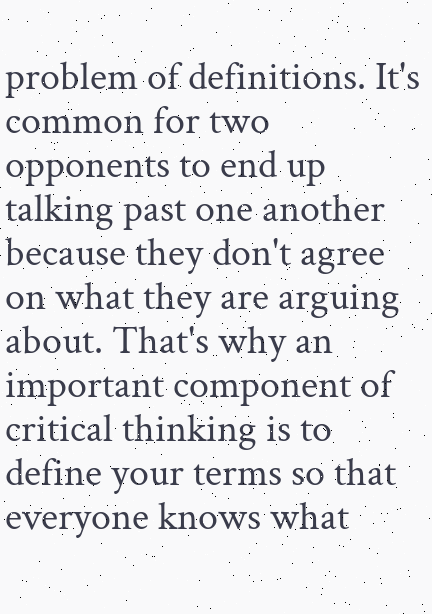problem of definitions. It's common for two opponents to end up talking past one another because they don't agree on what they are arguing about. That's why an important component of critical thinking is to define your terms so that everyone knows what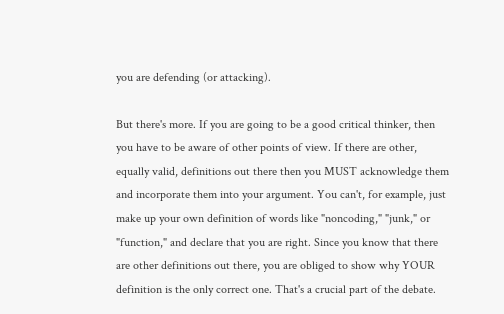you are defending (or attacking).

But there's more. If you are going to be a good critical thinker, then you have to be aware of other points of view. If there are other, equally valid, definitions out there then you MUST acknowledge them and incorporate them into your argument. You can't, for example, just make up your own definition of words like "noncoding," "junk," or "function," and declare that you are right. Since you know that there are other definitions out there, you are obliged to show why YOUR definition is the only correct one. That's a crucial part of the debate.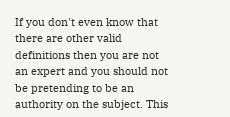If you don't even know that there are other valid definitions then you are not an expert and you should not be pretending to be an authority on the subject. This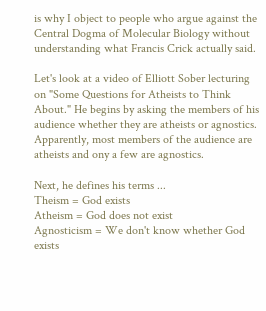is why I object to people who argue against the Central Dogma of Molecular Biology without understanding what Francis Crick actually said.

Let's look at a video of Elliott Sober lecturing on "Some Questions for Atheists to Think About." He begins by asking the members of his audience whether they are atheists or agnostics. Apparently, most members of the audience are atheists and ony a few are agnostics.

Next, he defines his terms ...
Theism = God exists
Atheism = God does not exist
Agnosticism = We don't know whether God exists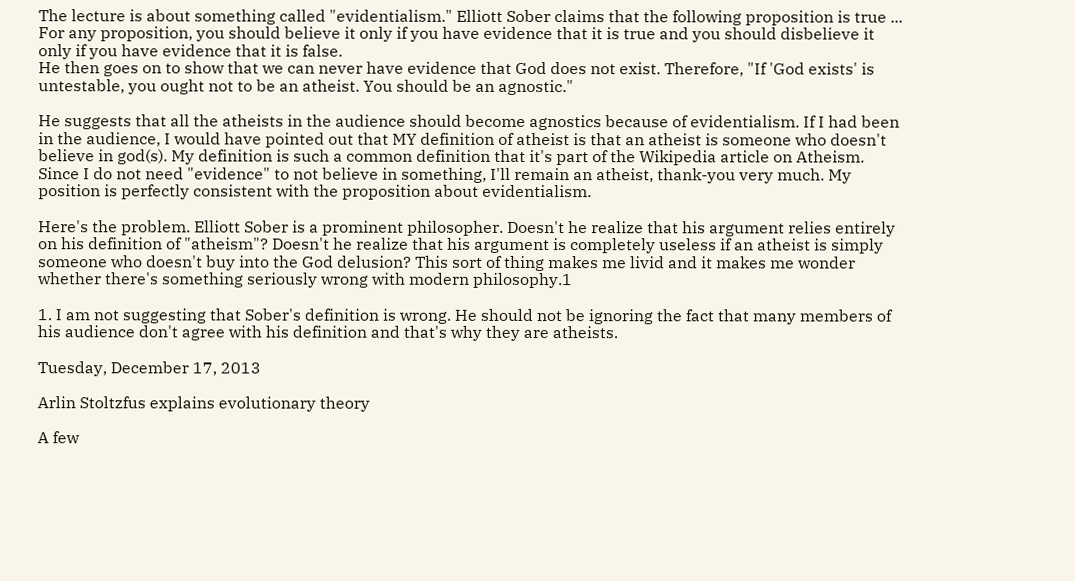The lecture is about something called "evidentialism." Elliott Sober claims that the following proposition is true ...
For any proposition, you should believe it only if you have evidence that it is true and you should disbelieve it only if you have evidence that it is false.
He then goes on to show that we can never have evidence that God does not exist. Therefore, "If 'God exists' is untestable, you ought not to be an atheist. You should be an agnostic."

He suggests that all the atheists in the audience should become agnostics because of evidentialism. If I had been in the audience, I would have pointed out that MY definition of atheist is that an atheist is someone who doesn't believe in god(s). My definition is such a common definition that it's part of the Wikipedia article on Atheism. Since I do not need "evidence" to not believe in something, I'll remain an atheist, thank-you very much. My position is perfectly consistent with the proposition about evidentialism.

Here's the problem. Elliott Sober is a prominent philosopher. Doesn't he realize that his argument relies entirely on his definition of "atheism"? Doesn't he realize that his argument is completely useless if an atheist is simply someone who doesn't buy into the God delusion? This sort of thing makes me livid and it makes me wonder whether there's something seriously wrong with modern philosophy.1

1. I am not suggesting that Sober's definition is wrong. He should not be ignoring the fact that many members of his audience don't agree with his definition and that's why they are atheists.

Tuesday, December 17, 2013

Arlin Stoltzfus explains evolutionary theory

A few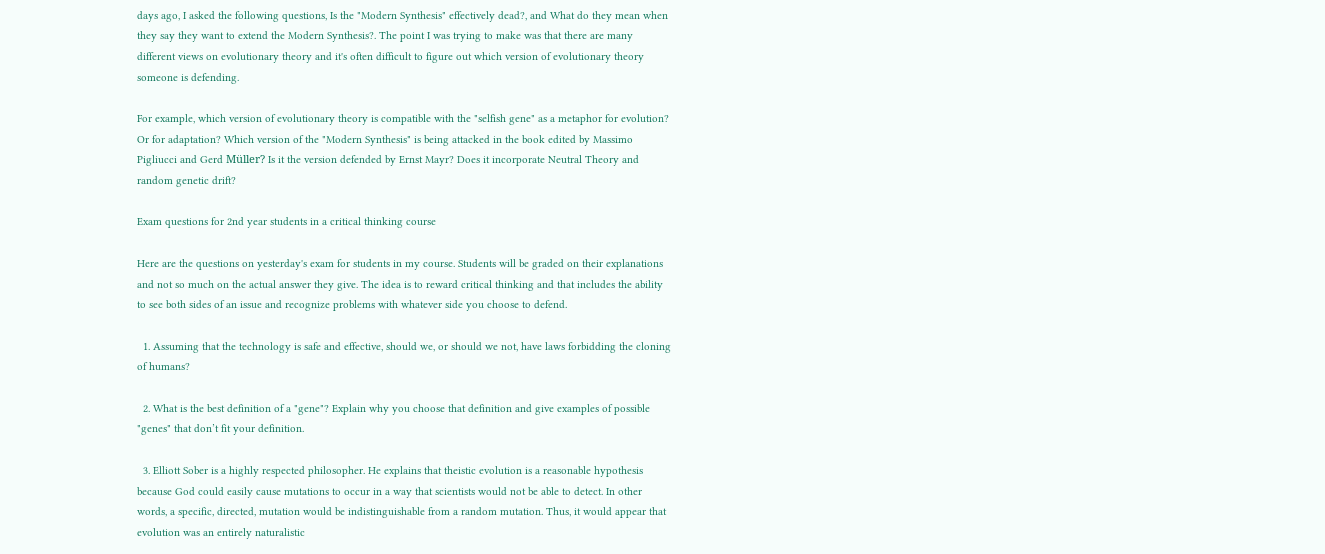days ago, I asked the following questions, Is the "Modern Synthesis" effectively dead?, and What do they mean when they say they want to extend the Modern Synthesis?. The point I was trying to make was that there are many different views on evolutionary theory and it's often difficult to figure out which version of evolutionary theory someone is defending.

For example, which version of evolutionary theory is compatible with the "selfish gene" as a metaphor for evolution? Or for adaptation? Which version of the "Modern Synthesis" is being attacked in the book edited by Massimo Pigliucci and Gerd Müller? Is it the version defended by Ernst Mayr? Does it incorporate Neutral Theory and random genetic drift?

Exam questions for 2nd year students in a critical thinking course

Here are the questions on yesterday's exam for students in my course. Students will be graded on their explanations and not so much on the actual answer they give. The idea is to reward critical thinking and that includes the ability to see both sides of an issue and recognize problems with whatever side you choose to defend.

  1. Assuming that the technology is safe and effective, should we, or should we not, have laws forbidding the cloning of humans?

  2. What is the best definition of a "gene"? Explain why you choose that definition and give examples of possible "genes" that don’t fit your definition.

  3. Elliott Sober is a highly respected philosopher. He explains that theistic evolution is a reasonable hypothesis because God could easily cause mutations to occur in a way that scientists would not be able to detect. In other words, a specific, directed, mutation would be indistinguishable from a random mutation. Thus, it would appear that evolution was an entirely naturalistic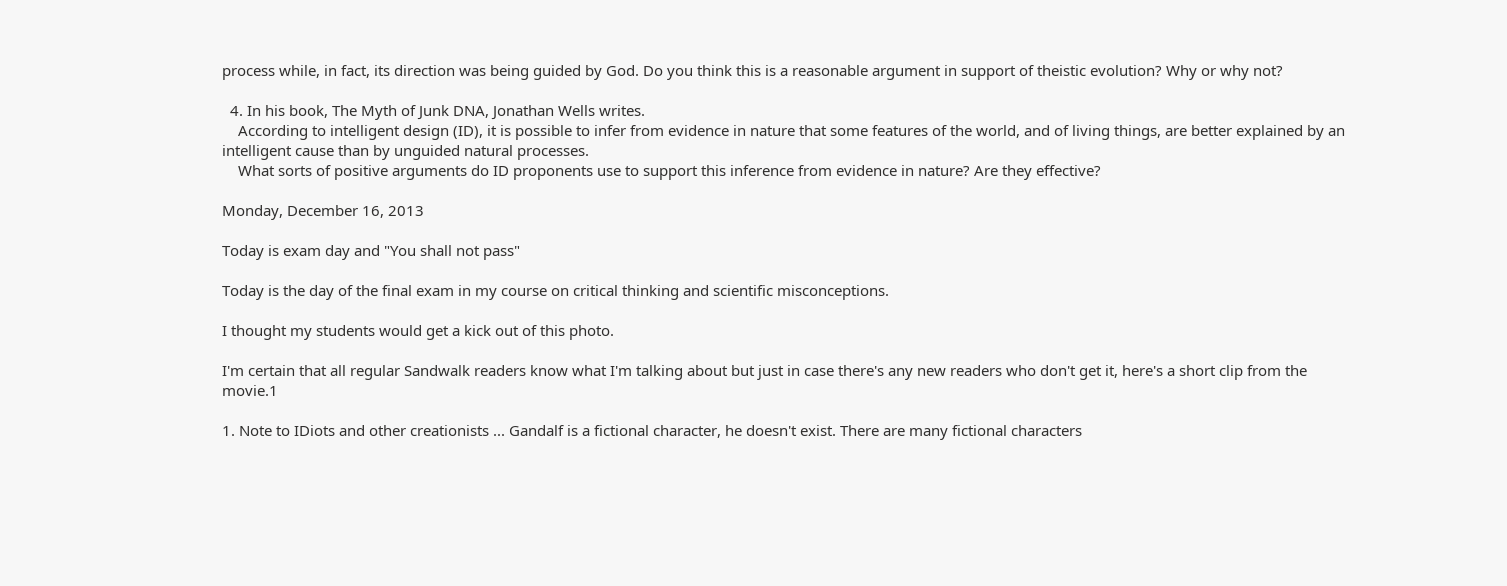process while, in fact, its direction was being guided by God. Do you think this is a reasonable argument in support of theistic evolution? Why or why not?

  4. In his book, The Myth of Junk DNA, Jonathan Wells writes.
    According to intelligent design (ID), it is possible to infer from evidence in nature that some features of the world, and of living things, are better explained by an intelligent cause than by unguided natural processes.
    What sorts of positive arguments do ID proponents use to support this inference from evidence in nature? Are they effective?

Monday, December 16, 2013

Today is exam day and "You shall not pass"

Today is the day of the final exam in my course on critical thinking and scientific misconceptions.

I thought my students would get a kick out of this photo.

I'm certain that all regular Sandwalk readers know what I'm talking about but just in case there's any new readers who don't get it, here's a short clip from the movie.1

1. Note to IDiots and other creationists ... Gandalf is a fictional character, he doesn't exist. There are many fictional characters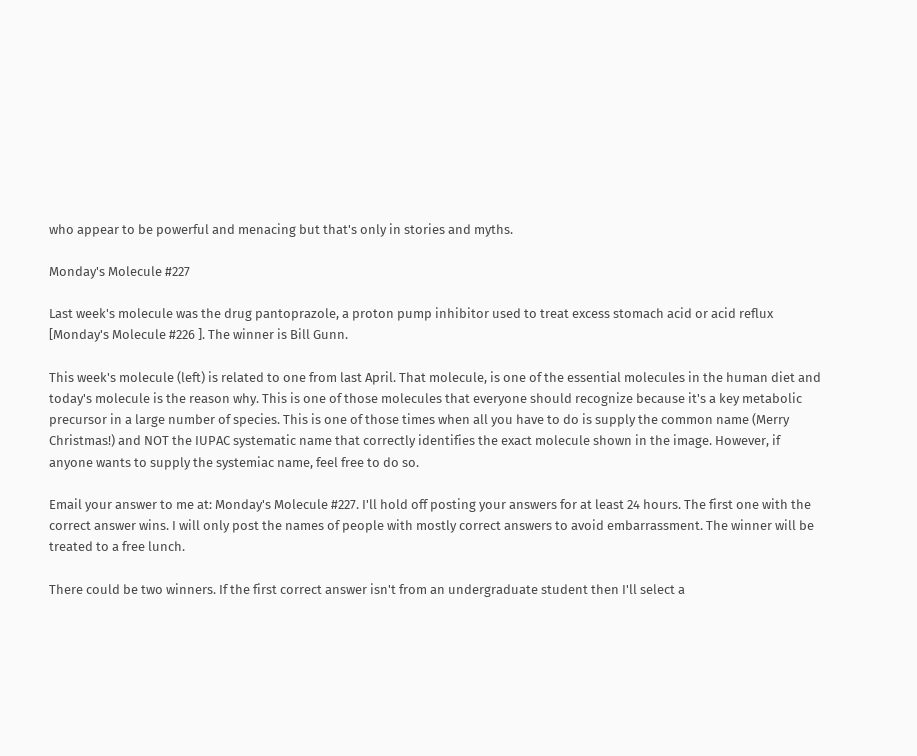who appear to be powerful and menacing but that's only in stories and myths.

Monday's Molecule #227

Last week's molecule was the drug pantoprazole, a proton pump inhibitor used to treat excess stomach acid or acid reflux [Monday's Molecule #226 ]. The winner is Bill Gunn.

This week's molecule (left) is related to one from last April. That molecule, is one of the essential molecules in the human diet and today's molecule is the reason why. This is one of those molecules that everyone should recognize because it's a key metabolic precursor in a large number of species. This is one of those times when all you have to do is supply the common name (Merry Christmas!) and NOT the IUPAC systematic name that correctly identifies the exact molecule shown in the image. However, if anyone wants to supply the systemiac name, feel free to do so.

Email your answer to me at: Monday's Molecule #227. I'll hold off posting your answers for at least 24 hours. The first one with the correct answer wins. I will only post the names of people with mostly correct answers to avoid embarrassment. The winner will be treated to a free lunch.

There could be two winners. If the first correct answer isn't from an undergraduate student then I'll select a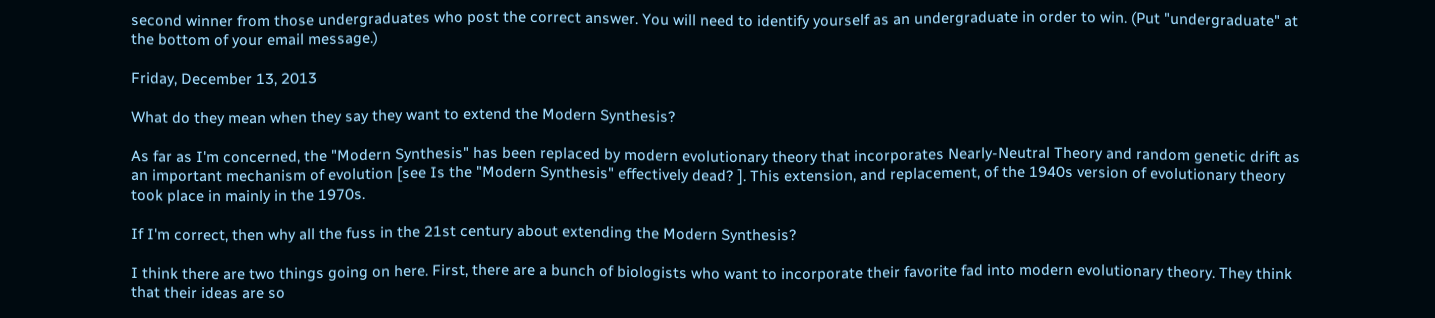second winner from those undergraduates who post the correct answer. You will need to identify yourself as an undergraduate in order to win. (Put "undergraduate" at the bottom of your email message.)

Friday, December 13, 2013

What do they mean when they say they want to extend the Modern Synthesis?

As far as I'm concerned, the "Modern Synthesis" has been replaced by modern evolutionary theory that incorporates Nearly-Neutral Theory and random genetic drift as an important mechanism of evolution [see Is the "Modern Synthesis" effectively dead? ]. This extension, and replacement, of the 1940s version of evolutionary theory took place in mainly in the 1970s.

If I'm correct, then why all the fuss in the 21st century about extending the Modern Synthesis?

I think there are two things going on here. First, there are a bunch of biologists who want to incorporate their favorite fad into modern evolutionary theory. They think that their ideas are so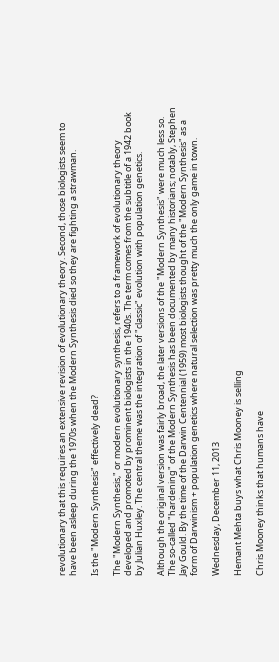revolutionary that this requires an extensive revision of evolutionary theory. Second, those biologists seem to have been asleep during the 1970s when the Modern Synthesis died so they are fighting a strawman.

Is the "Modern Synthesis" effectively dead?

The "Modern Synthesis," or modern evolutionary synthesis, refers to a framework of evolutionary theory developed and promoted by prominent biologists in the 1940s. The term comes from the subtitle of a 1942 book by Julian Huxley. The central theme was the integration of "classic" evolution with population genetics.

Although the original version was fairly broad, the later versions of the "Modern Synthesis" were much less so. The so-called "hardening" of the Modern Synthesis has been documented by many historians; notably, Stephen Jay Gould. By the time of the Darwin Centennial (1959) most biologists thought of the "Modern Synthesis" as a form of Darwinism + population genetics where natural selection was pretty much the only game in town.

Wednesday, December 11, 2013

Hemant Mehta buys what Chris Mooney is selling

Chris Mooney thinks that humans have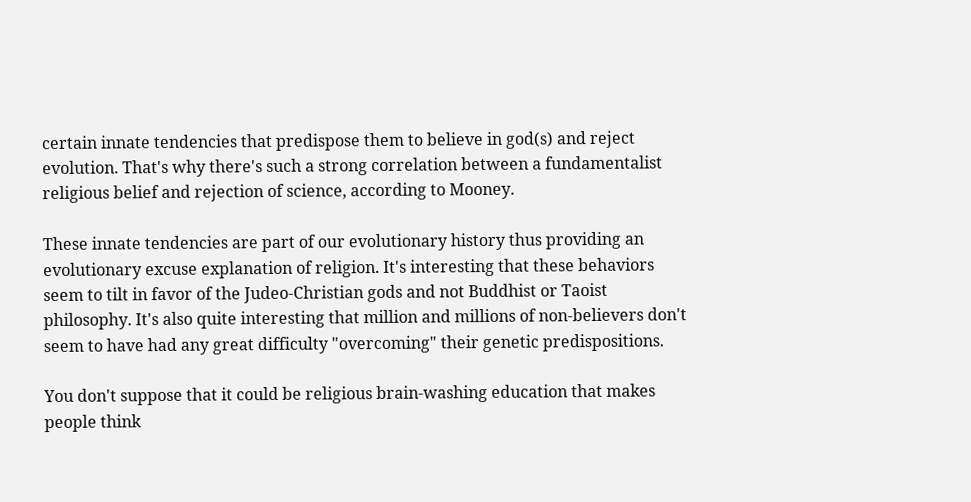certain innate tendencies that predispose them to believe in god(s) and reject evolution. That's why there's such a strong correlation between a fundamentalist religious belief and rejection of science, according to Mooney.

These innate tendencies are part of our evolutionary history thus providing an evolutionary excuse explanation of religion. It's interesting that these behaviors seem to tilt in favor of the Judeo-Christian gods and not Buddhist or Taoist philosophy. It's also quite interesting that million and millions of non-believers don't seem to have had any great difficulty "overcoming" their genetic predispositions.

You don't suppose that it could be religious brain-washing education that makes people think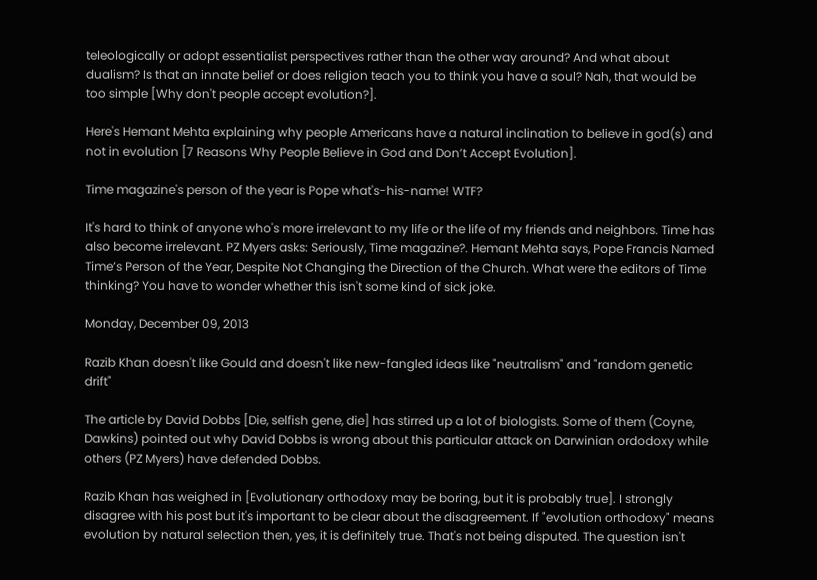teleologically or adopt essentialist perspectives rather than the other way around? And what about dualism? Is that an innate belief or does religion teach you to think you have a soul? Nah, that would be too simple [Why don't people accept evolution?].

Here's Hemant Mehta explaining why people Americans have a natural inclination to believe in god(s) and not in evolution [7 Reasons Why People Believe in God and Don’t Accept Evolution].

Time magazine's person of the year is Pope what's-his-name! WTF?

It's hard to think of anyone who's more irrelevant to my life or the life of my friends and neighbors. Time has also become irrelevant. PZ Myers asks: Seriously, Time magazine?. Hemant Mehta says, Pope Francis Named Time’s Person of the Year, Despite Not Changing the Direction of the Church. What were the editors of Time thinking? You have to wonder whether this isn't some kind of sick joke.

Monday, December 09, 2013

Razib Khan doesn't like Gould and doesn't like new-fangled ideas like "neutralism" and "random genetic drift"

The article by David Dobbs [Die, selfish gene, die] has stirred up a lot of biologists. Some of them (Coyne, Dawkins) pointed out why David Dobbs is wrong about this particular attack on Darwinian ordodoxy while others (PZ Myers) have defended Dobbs.

Razib Khan has weighed in [Evolutionary orthodoxy may be boring, but it is probably true]. I strongly disagree with his post but it's important to be clear about the disagreement. If "evolution orthodoxy" means evolution by natural selection then, yes, it is definitely true. That's not being disputed. The question isn't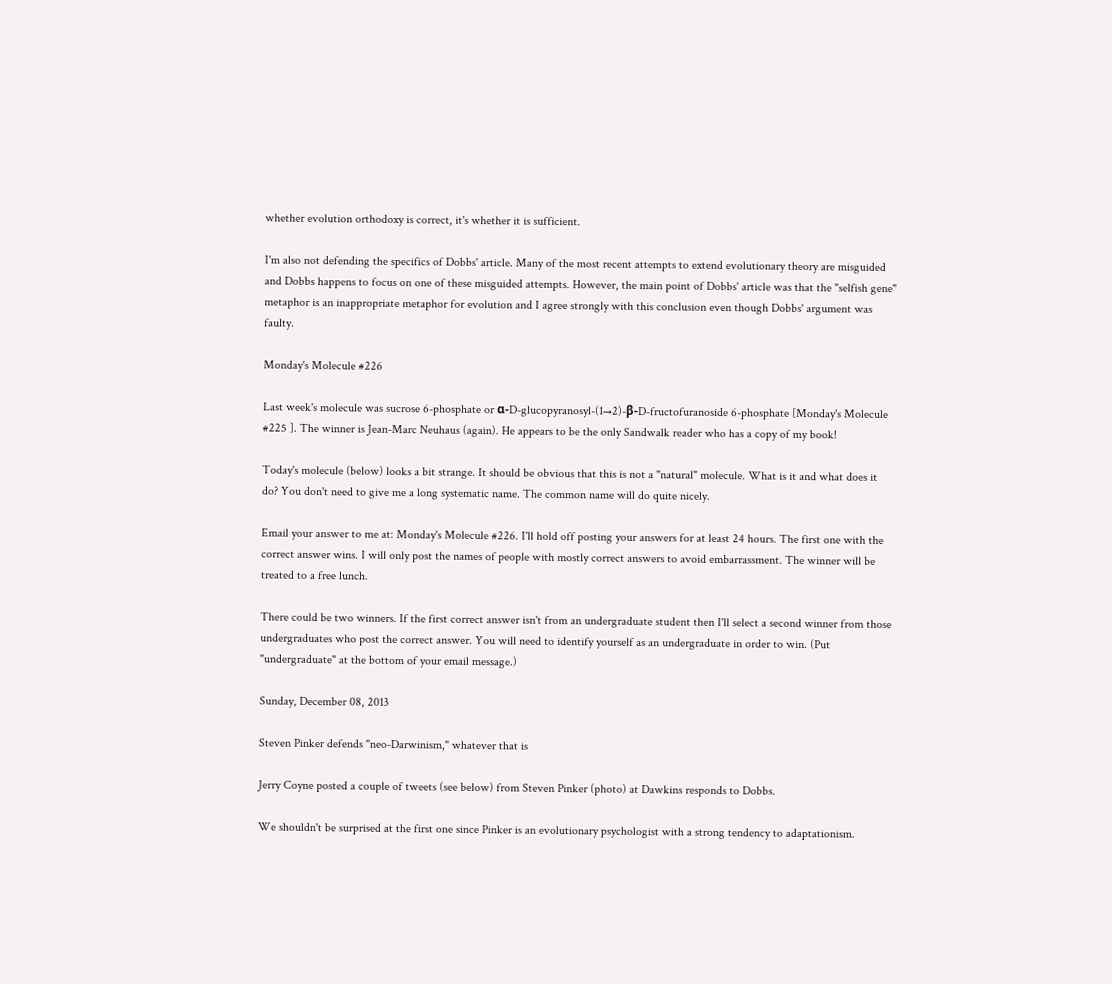whether evolution orthodoxy is correct, it's whether it is sufficient.

I'm also not defending the specifics of Dobbs' article. Many of the most recent attempts to extend evolutionary theory are misguided and Dobbs happens to focus on one of these misguided attempts. However, the main point of Dobbs' article was that the "selfish gene" metaphor is an inappropriate metaphor for evolution and I agree strongly with this conclusion even though Dobbs' argument was faulty.

Monday's Molecule #226

Last week's molecule was sucrose 6-phosphate or α-D-glucopyranosyl-(1→2)-β-D-fructofuranoside 6-phosphate [Monday's Molecule #225 ]. The winner is Jean-Marc Neuhaus (again). He appears to be the only Sandwalk reader who has a copy of my book!

Today's molecule (below) looks a bit strange. It should be obvious that this is not a "natural" molecule. What is it and what does it do? You don't need to give me a long systematic name. The common name will do quite nicely.

Email your answer to me at: Monday's Molecule #226. I'll hold off posting your answers for at least 24 hours. The first one with the correct answer wins. I will only post the names of people with mostly correct answers to avoid embarrassment. The winner will be treated to a free lunch.

There could be two winners. If the first correct answer isn't from an undergraduate student then I'll select a second winner from those undergraduates who post the correct answer. You will need to identify yourself as an undergraduate in order to win. (Put "undergraduate" at the bottom of your email message.)

Sunday, December 08, 2013

Steven Pinker defends "neo-Darwinism," whatever that is

Jerry Coyne posted a couple of tweets (see below) from Steven Pinker (photo) at Dawkins responds to Dobbs.

We shouldn't be surprised at the first one since Pinker is an evolutionary psychologist with a strong tendency to adaptationism.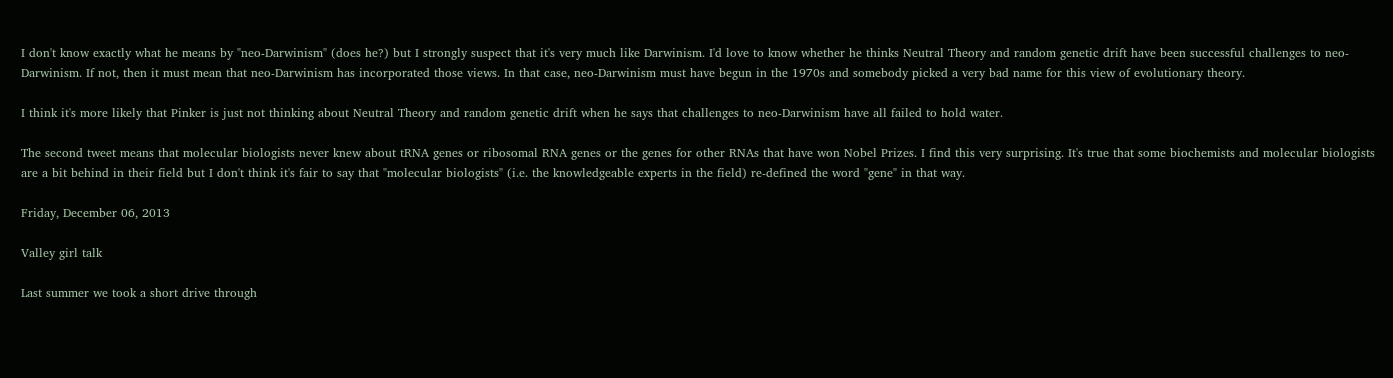I don't know exactly what he means by "neo-Darwinism" (does he?) but I strongly suspect that it's very much like Darwinism. I'd love to know whether he thinks Neutral Theory and random genetic drift have been successful challenges to neo-Darwinism. If not, then it must mean that neo-Darwinism has incorporated those views. In that case, neo-Darwinism must have begun in the 1970s and somebody picked a very bad name for this view of evolutionary theory.

I think it's more likely that Pinker is just not thinking about Neutral Theory and random genetic drift when he says that challenges to neo-Darwinism have all failed to hold water.

The second tweet means that molecular biologists never knew about tRNA genes or ribosomal RNA genes or the genes for other RNAs that have won Nobel Prizes. I find this very surprising. It's true that some biochemists and molecular biologists are a bit behind in their field but I don't think it's fair to say that "molecular biologists" (i.e. the knowledgeable experts in the field) re-defined the word "gene" in that way.

Friday, December 06, 2013

Valley girl talk

Last summer we took a short drive through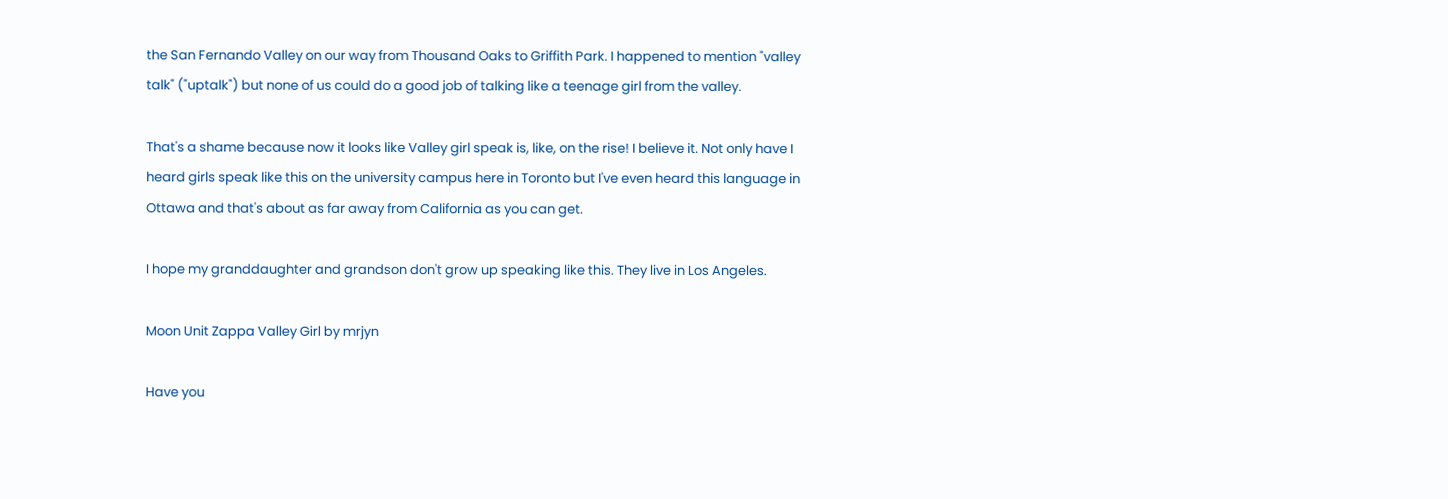the San Fernando Valley on our way from Thousand Oaks to Griffith Park. I happened to mention "valley talk" ("uptalk") but none of us could do a good job of talking like a teenage girl from the valley.

That's a shame because now it looks like Valley girl speak is, like, on the rise! I believe it. Not only have I heard girls speak like this on the university campus here in Toronto but I've even heard this language in Ottawa and that's about as far away from California as you can get.

I hope my granddaughter and grandson don't grow up speaking like this. They live in Los Angeles.

Moon Unit Zappa Valley Girl by mrjyn

Have you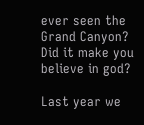ever seen the Grand Canyon? Did it make you believe in god?

Last year we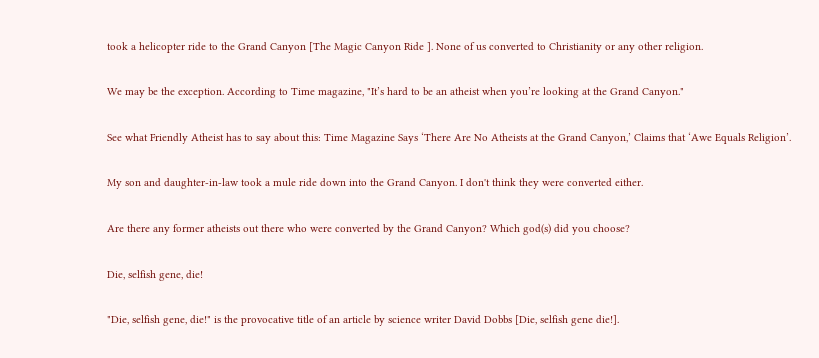took a helicopter ride to the Grand Canyon [The Magic Canyon Ride ]. None of us converted to Christianity or any other religion.

We may be the exception. According to Time magazine, "It’s hard to be an atheist when you’re looking at the Grand Canyon."

See what Friendly Atheist has to say about this: Time Magazine Says ‘There Are No Atheists at the Grand Canyon,’ Claims that ‘Awe Equals Religion’.

My son and daughter-in-law took a mule ride down into the Grand Canyon. I don't think they were converted either.

Are there any former atheists out there who were converted by the Grand Canyon? Which god(s) did you choose?

Die, selfish gene, die!

"Die, selfish gene, die!" is the provocative title of an article by science writer David Dobbs [Die, selfish gene die!].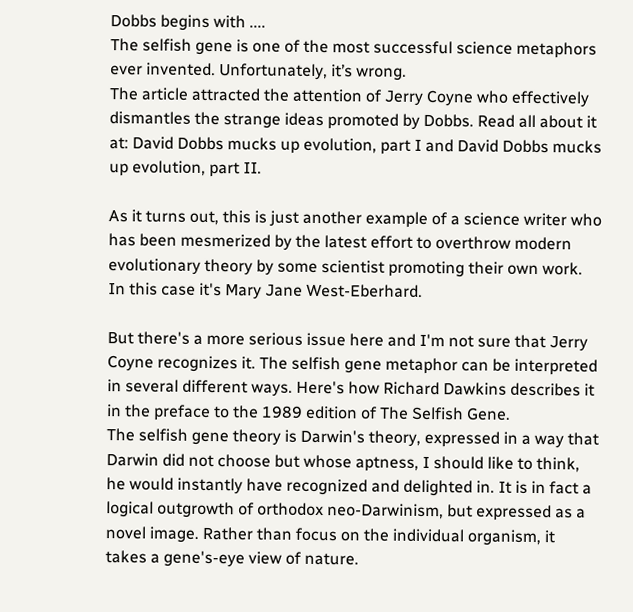Dobbs begins with ....
The selfish gene is one of the most successful science metaphors ever invented. Unfortunately, it’s wrong.
The article attracted the attention of Jerry Coyne who effectively dismantles the strange ideas promoted by Dobbs. Read all about it at: David Dobbs mucks up evolution, part I and David Dobbs mucks up evolution, part II.

As it turns out, this is just another example of a science writer who has been mesmerized by the latest effort to overthrow modern evolutionary theory by some scientist promoting their own work. In this case it's Mary Jane West-Eberhard.

But there's a more serious issue here and I'm not sure that Jerry Coyne recognizes it. The selfish gene metaphor can be interpreted in several different ways. Here's how Richard Dawkins describes it in the preface to the 1989 edition of The Selfish Gene.
The selfish gene theory is Darwin's theory, expressed in a way that Darwin did not choose but whose aptness, I should like to think, he would instantly have recognized and delighted in. It is in fact a logical outgrowth of orthodox neo-Darwinism, but expressed as a novel image. Rather than focus on the individual organism, it takes a gene's-eye view of nature.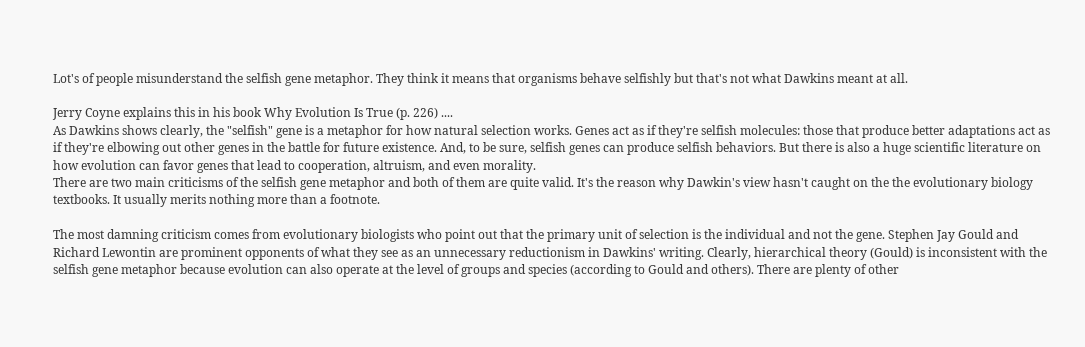Lot's of people misunderstand the selfish gene metaphor. They think it means that organisms behave selfishly but that's not what Dawkins meant at all.

Jerry Coyne explains this in his book Why Evolution Is True (p. 226) ....
As Dawkins shows clearly, the "selfish" gene is a metaphor for how natural selection works. Genes act as if they're selfish molecules: those that produce better adaptations act as if they're elbowing out other genes in the battle for future existence. And, to be sure, selfish genes can produce selfish behaviors. But there is also a huge scientific literature on how evolution can favor genes that lead to cooperation, altruism, and even morality.
There are two main criticisms of the selfish gene metaphor and both of them are quite valid. It's the reason why Dawkin's view hasn't caught on the the evolutionary biology textbooks. It usually merits nothing more than a footnote.

The most damning criticism comes from evolutionary biologists who point out that the primary unit of selection is the individual and not the gene. Stephen Jay Gould and Richard Lewontin are prominent opponents of what they see as an unnecessary reductionism in Dawkins' writing. Clearly, hierarchical theory (Gould) is inconsistent with the selfish gene metaphor because evolution can also operate at the level of groups and species (according to Gould and others). There are plenty of other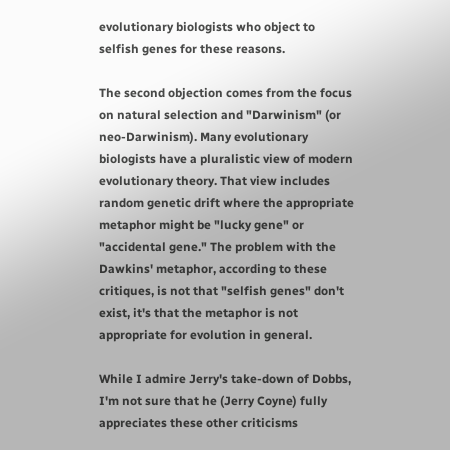evolutionary biologists who object to selfish genes for these reasons.

The second objection comes from the focus on natural selection and "Darwinism" (or neo-Darwinism). Many evolutionary biologists have a pluralistic view of modern evolutionary theory. That view includes random genetic drift where the appropriate metaphor might be "lucky gene" or "accidental gene." The problem with the Dawkins' metaphor, according to these critiques, is not that "selfish genes" don't exist, it's that the metaphor is not appropriate for evolution in general.

While I admire Jerry's take-down of Dobbs, I'm not sure that he (Jerry Coyne) fully appreciates these other criticisms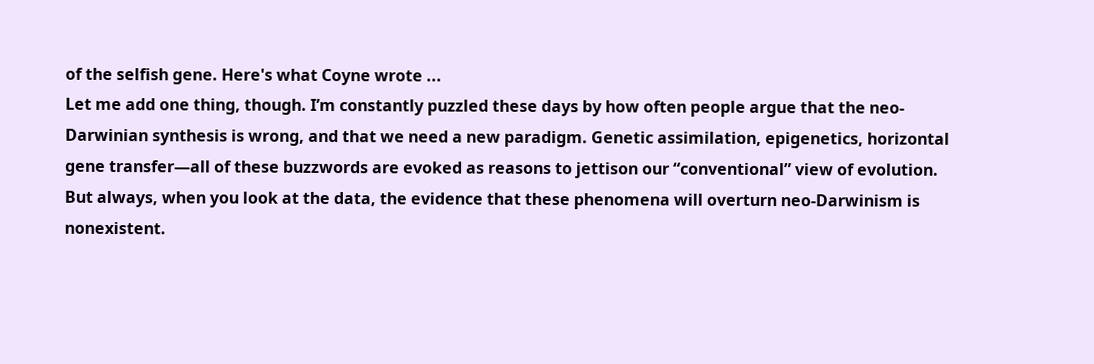of the selfish gene. Here's what Coyne wrote ...
Let me add one thing, though. I’m constantly puzzled these days by how often people argue that the neo-Darwinian synthesis is wrong, and that we need a new paradigm. Genetic assimilation, epigenetics, horizontal gene transfer—all of these buzzwords are evoked as reasons to jettison our “conventional” view of evolution. But always, when you look at the data, the evidence that these phenomena will overturn neo-Darwinism is nonexistent.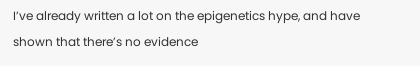I’ve already written a lot on the epigenetics hype, and have shown that there’s no evidence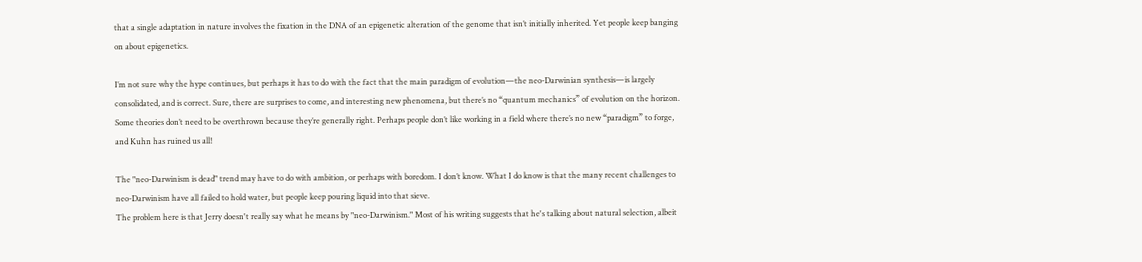that a single adaptation in nature involves the fixation in the DNA of an epigenetic alteration of the genome that isn’t initially inherited. Yet people keep banging on about epigenetics.

I’m not sure why the hype continues, but perhaps it has to do with the fact that the main paradigm of evolution—the neo-Darwinian synthesis—is largely consolidated, and is correct. Sure, there are surprises to come, and interesting new phenomena, but there’s no “quantum mechanics” of evolution on the horizon. Some theories don’t need to be overthrown because they’re generally right. Perhaps people don’t like working in a field where there’s no new “paradigm” to forge, and Kuhn has ruined us all!

The "neo-Darwinism is dead" trend may have to do with ambition, or perhaps with boredom. I don’t know. What I do know is that the many recent challenges to neo-Darwinism have all failed to hold water, but people keep pouring liquid into that sieve.
The problem here is that Jerry doesn't really say what he means by "neo-Darwinism." Most of his writing suggests that he's talking about natural selection, albeit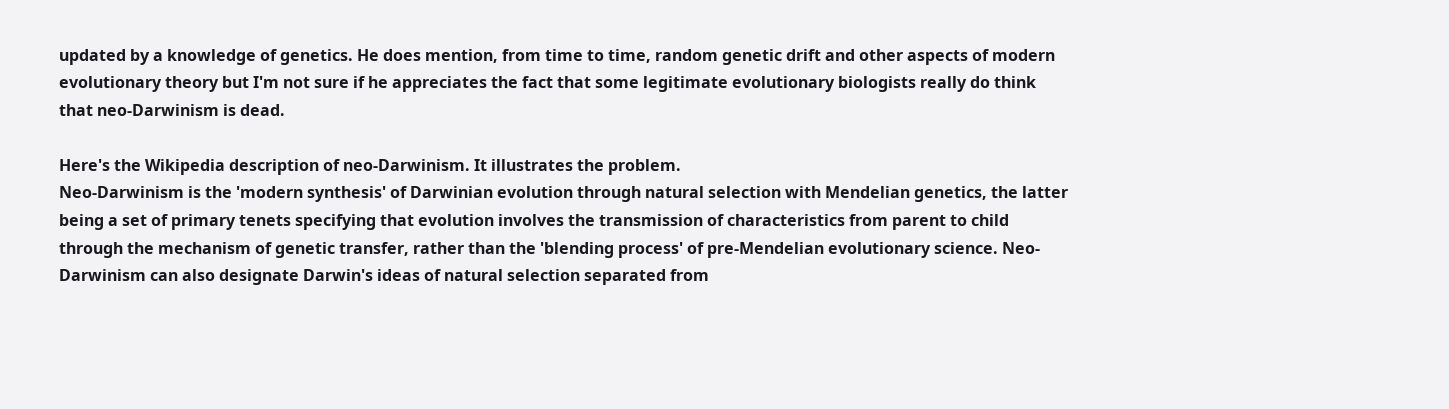updated by a knowledge of genetics. He does mention, from time to time, random genetic drift and other aspects of modern evolutionary theory but I'm not sure if he appreciates the fact that some legitimate evolutionary biologists really do think that neo-Darwinism is dead.

Here's the Wikipedia description of neo-Darwinism. It illustrates the problem.
Neo-Darwinism is the 'modern synthesis' of Darwinian evolution through natural selection with Mendelian genetics, the latter being a set of primary tenets specifying that evolution involves the transmission of characteristics from parent to child through the mechanism of genetic transfer, rather than the 'blending process' of pre-Mendelian evolutionary science. Neo-Darwinism can also designate Darwin's ideas of natural selection separated from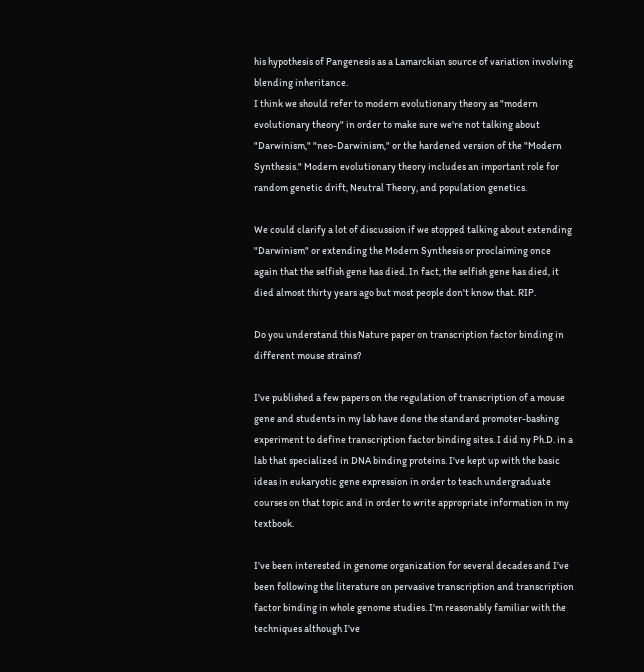his hypothesis of Pangenesis as a Lamarckian source of variation involving blending inheritance.
I think we should refer to modern evolutionary theory as "modern evolutionary theory" in order to make sure we're not talking about "Darwinism," "neo-Darwinism," or the hardened version of the "Modern Synthesis." Modern evolutionary theory includes an important role for random genetic drift, Neutral Theory, and population genetics.

We could clarify a lot of discussion if we stopped talking about extending "Darwinism" or extending the Modern Synthesis or proclaiming once again that the selfish gene has died. In fact, the selfish gene has died, it died almost thirty years ago but most people don't know that. RIP.

Do you understand this Nature paper on transcription factor binding in different mouse strains?

I've published a few papers on the regulation of transcription of a mouse gene and students in my lab have done the standard promoter-bashing experiment to define transcription factor binding sites. I did ny Ph.D. in a lab that specialized in DNA binding proteins. I've kept up with the basic ideas in eukaryotic gene expression in order to teach undergraduate courses on that topic and in order to write appropriate information in my textbook.

I've been interested in genome organization for several decades and I've been following the literature on pervasive transcription and transcription factor binding in whole genome studies. I'm reasonably familiar with the techniques although I've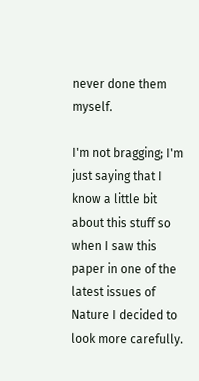never done them myself.

I'm not bragging; I'm just saying that I know a little bit about this stuff so when I saw this paper in one of the latest issues of Nature I decided to look more carefully.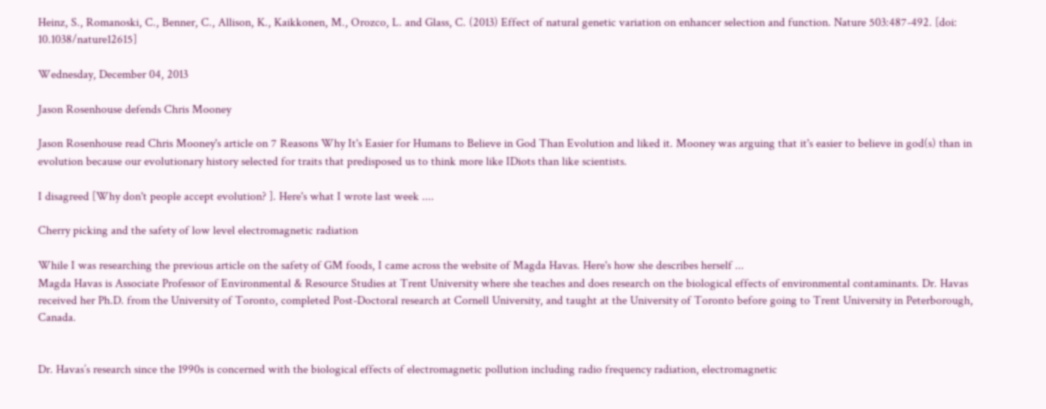Heinz, S., Romanoski, C., Benner, C., Allison, K., Kaikkonen, M., Orozco, L. and Glass, C. (2013) Effect of natural genetic variation on enhancer selection and function. Nature 503:487-492. [doi: 10.1038/nature12615]

Wednesday, December 04, 2013

Jason Rosenhouse defends Chris Mooney

Jason Rosenhouse read Chris Mooney's article on 7 Reasons Why It's Easier for Humans to Believe in God Than Evolution and liked it. Mooney was arguing that it's easier to believe in god(s) than in evolution because our evolutionary history selected for traits that predisposed us to think more like IDiots than like scientists.

I disagreed [Why don't people accept evolution? ]. Here's what I wrote last week ....

Cherry picking and the safety of low level electromagnetic radiation

While I was researching the previous article on the safety of GM foods, I came across the website of Magda Havas. Here's how she describes herself ...
Magda Havas is Associate Professor of Environmental & Resource Studies at Trent University where she teaches and does research on the biological effects of environmental contaminants. Dr. Havas received her Ph.D. from the University of Toronto, completed Post-Doctoral research at Cornell University, and taught at the University of Toronto before going to Trent University in Peterborough, Canada.


Dr. Havas’s research since the 1990s is concerned with the biological effects of electromagnetic pollution including radio frequency radiation, electromagnetic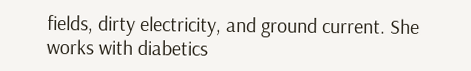fields, dirty electricity, and ground current. She works with diabetics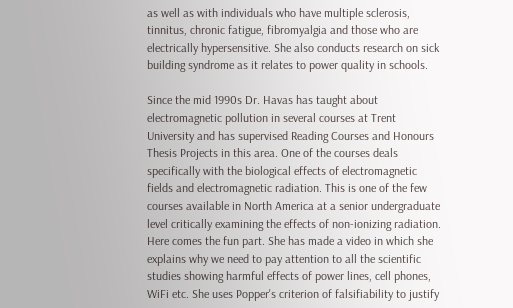as well as with individuals who have multiple sclerosis, tinnitus, chronic fatigue, fibromyalgia and those who are electrically hypersensitive. She also conducts research on sick building syndrome as it relates to power quality in schools.

Since the mid 1990s Dr. Havas has taught about electromagnetic pollution in several courses at Trent University and has supervised Reading Courses and Honours Thesis Projects in this area. One of the courses deals specifically with the biological effects of electromagnetic fields and electromagnetic radiation. This is one of the few courses available in North America at a senior undergraduate level critically examining the effects of non-ionizing radiation.
Here comes the fun part. She has made a video in which she explains why we need to pay attention to all the scientific studies showing harmful effects of power lines, cell phones, WiFi etc. She uses Popper's criterion of falsifiability to justify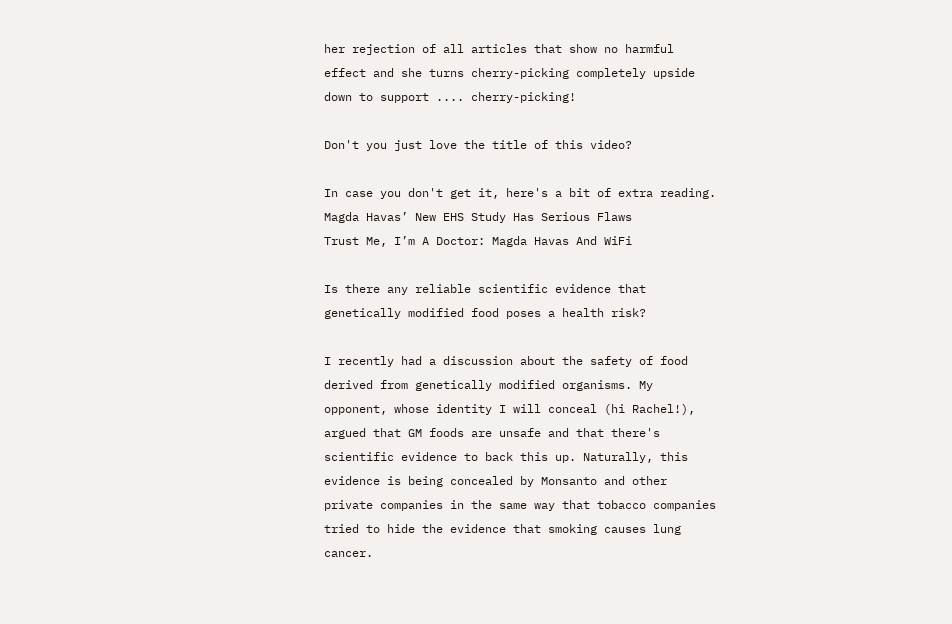her rejection of all articles that show no harmful effect and she turns cherry-picking completely upside down to support .... cherry-picking!

Don't you just love the title of this video?

In case you don't get it, here's a bit of extra reading.
Magda Havas’ New EHS Study Has Serious Flaws
Trust Me, I’m A Doctor: Magda Havas And WiFi

Is there any reliable scientific evidence that genetically modified food poses a health risk?

I recently had a discussion about the safety of food derived from genetically modified organisms. My opponent, whose identity I will conceal (hi Rachel!), argued that GM foods are unsafe and that there's scientific evidence to back this up. Naturally, this evidence is being concealed by Monsanto and other private companies in the same way that tobacco companies tried to hide the evidence that smoking causes lung cancer.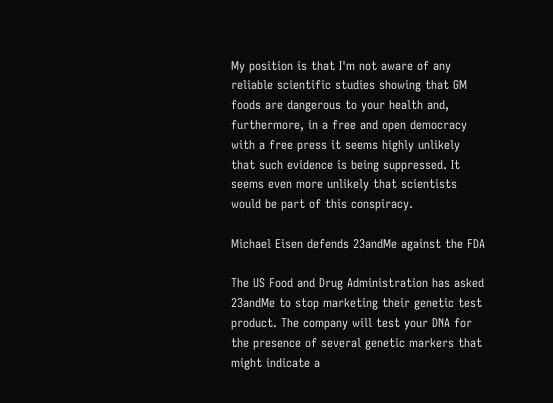My position is that I'm not aware of any reliable scientific studies showing that GM foods are dangerous to your health and, furthermore, in a free and open democracy with a free press it seems highly unlikely that such evidence is being suppressed. It seems even more unlikely that scientists would be part of this conspiracy.

Michael Eisen defends 23andMe against the FDA

The US Food and Drug Administration has asked 23andMe to stop marketing their genetic test product. The company will test your DNA for the presence of several genetic markers that might indicate a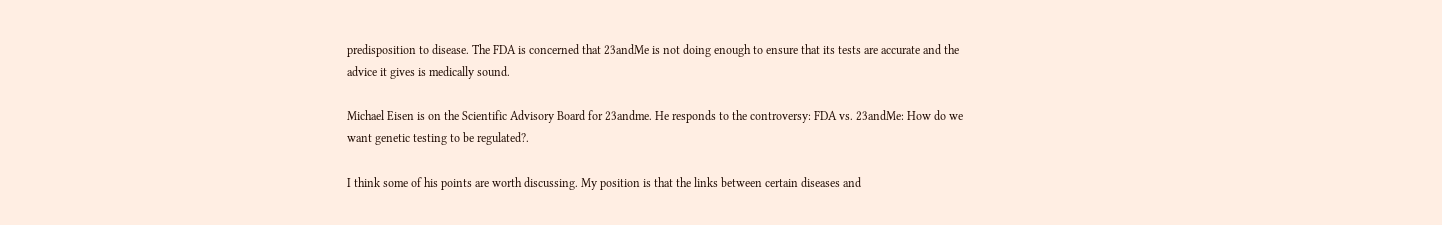predisposition to disease. The FDA is concerned that 23andMe is not doing enough to ensure that its tests are accurate and the advice it gives is medically sound.

Michael Eisen is on the Scientific Advisory Board for 23andme. He responds to the controversy: FDA vs. 23andMe: How do we want genetic testing to be regulated?.

I think some of his points are worth discussing. My position is that the links between certain diseases and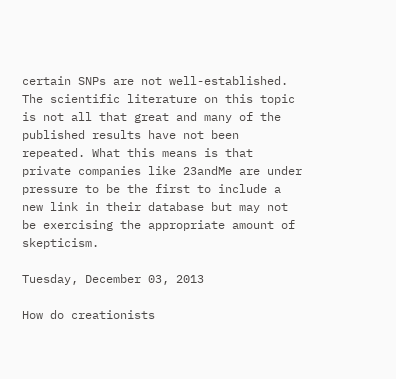certain SNPs are not well-established. The scientific literature on this topic is not all that great and many of the published results have not been repeated. What this means is that private companies like 23andMe are under pressure to be the first to include a new link in their database but may not be exercising the appropriate amount of skepticism.

Tuesday, December 03, 2013

How do creationists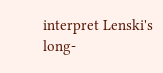interpret Lenski's long-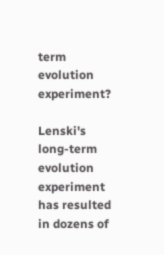term evolution experiment?

Lenski's long-term evolution experiment has resulted in dozens of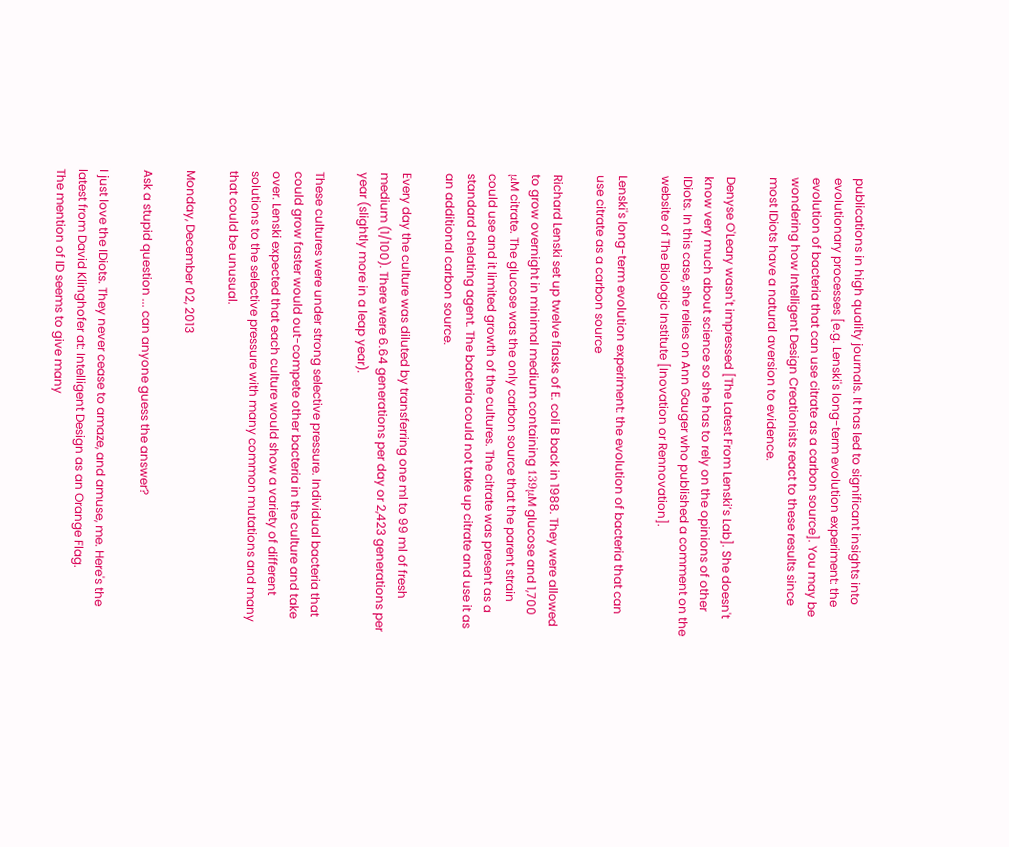publications in high quality journals. It has led to significant insights into evolutionary processes [e.g. Lenski's long-term evolution experiment: the evolution of bacteria that can use citrate as a carbon source]. You may be wondering how Intelligent Design Creationists react to these results since most IDiots have a natural aversion to evidence.

Denyse O'Leary wasn't impressed [The Latest From Lenski’s Lab]. She doesn't know very much about science so she has to rely on the opinions of other IDiots. In this case, she relies on Ann Gauger who published a comment on the website of The Biologic Institute [Inovation or Rennovation].

Lenski's long-term evolution experiment: the evolution of bacteria that can use citrate as a carbon source

Richard Lenski set up twelve flasks of E. coli B back in 1988. They were allowed to grow overnight in minimal medium containing 139μM glucose and 1,700 μM citrate. The glucose was the only carbon source that the parent strain could use and it limited growth of the cultures. The citrate was present as a standard chelating agent. The bacteria could not take up citrate and use it as an additional carbon source.

Every day the culture was diluted by transferring one ml to 99 ml of fresh medium (1/100). There were 6.64 generations per day or 2,423 generations per year (slightly more in a leap year).

These cultures were under strong selective pressure. Individual bacteria that could grow faster would out-compete other bacteria in the culture and take over. Lenski expected that each culture would show a variety of different solutions to the selective pressure with many common mutations and many that could be unusual.

Monday, December 02, 2013

Ask a stupid question ... can anyone guess the answer?

I just love the IDiots. They never cease to amaze, and amuse, me. Here's the latest from David Klinghofer at: Intelligent Design as an Orange Flag.
The mention of ID seems to give many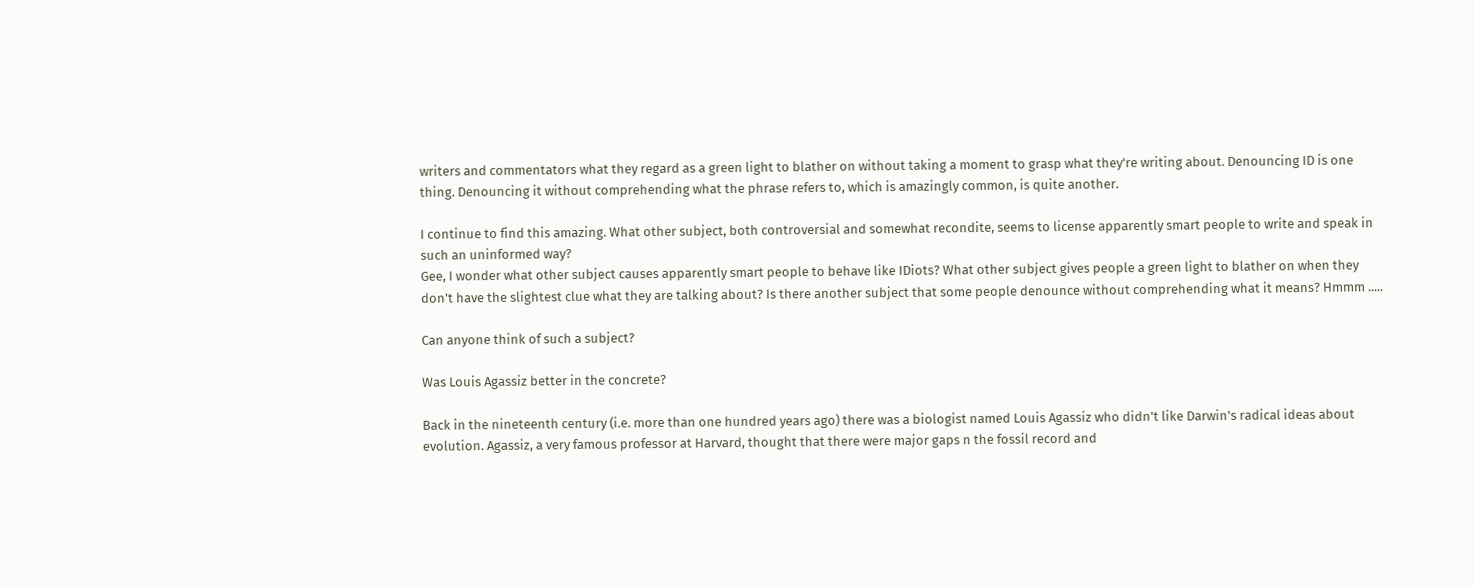writers and commentators what they regard as a green light to blather on without taking a moment to grasp what they're writing about. Denouncing ID is one thing. Denouncing it without comprehending what the phrase refers to, which is amazingly common, is quite another.

I continue to find this amazing. What other subject, both controversial and somewhat recondite, seems to license apparently smart people to write and speak in such an uninformed way?
Gee, I wonder what other subject causes apparently smart people to behave like IDiots? What other subject gives people a green light to blather on when they don't have the slightest clue what they are talking about? Is there another subject that some people denounce without comprehending what it means? Hmmm .....

Can anyone think of such a subject?

Was Louis Agassiz better in the concrete?

Back in the nineteenth century (i.e. more than one hundred years ago) there was a biologist named Louis Agassiz who didn't like Darwin's radical ideas about evolution. Agassiz, a very famous professor at Harvard, thought that there were major gaps n the fossil record and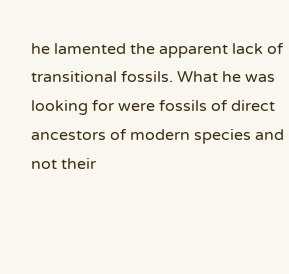he lamented the apparent lack of transitional fossils. What he was looking for were fossils of direct ancestors of modern species and not their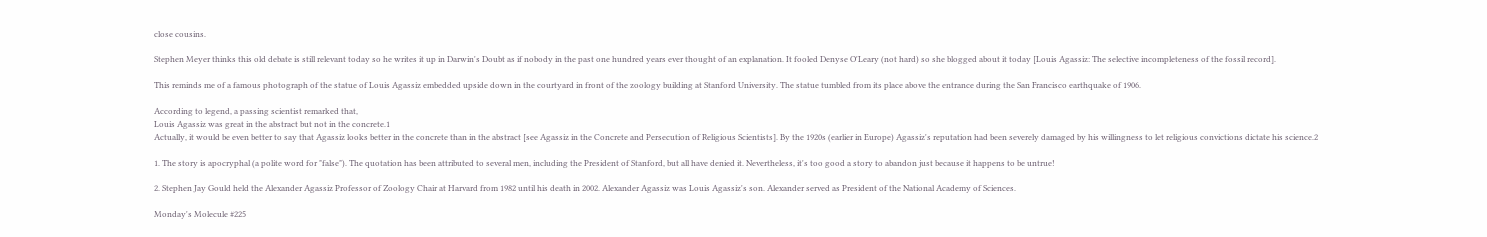close cousins.

Stephen Meyer thinks this old debate is still relevant today so he writes it up in Darwin's Doubt as if nobody in the past one hundred years ever thought of an explanation. It fooled Denyse O'Leary (not hard) so she blogged about it today [Louis Agassiz: The selective incompleteness of the fossil record].

This reminds me of a famous photograph of the statue of Louis Agassiz embedded upside down in the courtyard in front of the zoology building at Stanford University. The statue tumbled from its place above the entrance during the San Francisco earthquake of 1906.

According to legend, a passing scientist remarked that,
Louis Agassiz was great in the abstract but not in the concrete.1
Actually, it would be even better to say that Agassiz looks better in the concrete than in the abstract [see Agassiz in the Concrete and Persecution of Religious Scientists]. By the 1920s (earlier in Europe) Agassiz's reputation had been severely damaged by his willingness to let religious convictions dictate his science.2

1. The story is apocryphal (a polite word for "false"). The quotation has been attributed to several men, including the President of Stanford, but all have denied it. Nevertheless, it's too good a story to abandon just because it happens to be untrue!

2. Stephen Jay Gould held the Alexander Agassiz Professor of Zoology Chair at Harvard from 1982 until his death in 2002. Alexander Agassiz was Louis Agassiz's son. Alexander served as President of the National Academy of Sciences.

Monday's Molecule #225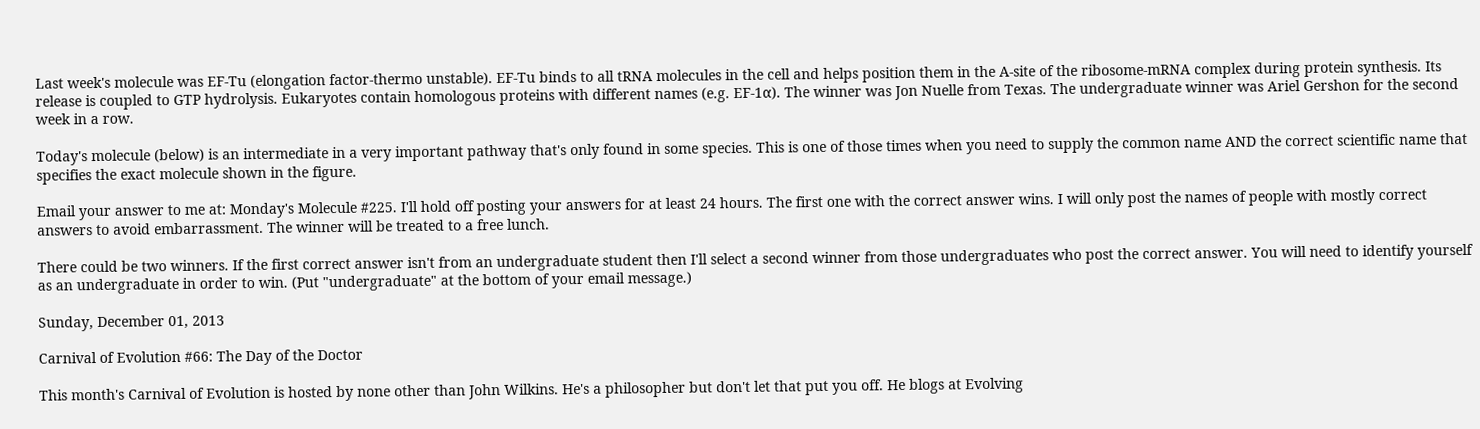Last week's molecule was EF-Tu (elongation factor-thermo unstable). EF-Tu binds to all tRNA molecules in the cell and helps position them in the A-site of the ribosome-mRNA complex during protein synthesis. Its release is coupled to GTP hydrolysis. Eukaryotes contain homologous proteins with different names (e.g. EF-1α). The winner was Jon Nuelle from Texas. The undergraduate winner was Ariel Gershon for the second week in a row.

Today's molecule (below) is an intermediate in a very important pathway that's only found in some species. This is one of those times when you need to supply the common name AND the correct scientific name that specifies the exact molecule shown in the figure.

Email your answer to me at: Monday's Molecule #225. I'll hold off posting your answers for at least 24 hours. The first one with the correct answer wins. I will only post the names of people with mostly correct answers to avoid embarrassment. The winner will be treated to a free lunch.

There could be two winners. If the first correct answer isn't from an undergraduate student then I'll select a second winner from those undergraduates who post the correct answer. You will need to identify yourself as an undergraduate in order to win. (Put "undergraduate" at the bottom of your email message.)

Sunday, December 01, 2013

Carnival of Evolution #66: The Day of the Doctor

This month's Carnival of Evolution is hosted by none other than John Wilkins. He's a philosopher but don't let that put you off. He blogs at Evolving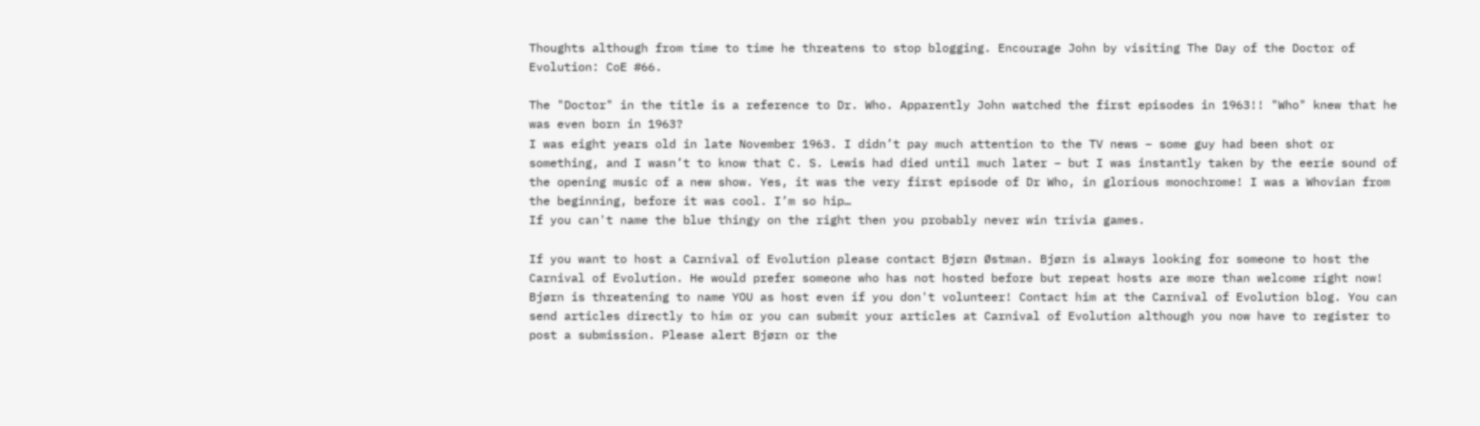Thoughts although from time to time he threatens to stop blogging. Encourage John by visiting The Day of the Doctor of Evolution: CoE #66.

The "Doctor" in the title is a reference to Dr. Who. Apparently John watched the first episodes in 1963!! "Who" knew that he was even born in 1963?
I was eight years old in late November 1963. I didn’t pay much attention to the TV news – some guy had been shot or something, and I wasn’t to know that C. S. Lewis had died until much later – but I was instantly taken by the eerie sound of the opening music of a new show. Yes, it was the very first episode of Dr Who, in glorious monochrome! I was a Whovian from the beginning, before it was cool. I’m so hip…
If you can't name the blue thingy on the right then you probably never win trivia games.

If you want to host a Carnival of Evolution please contact Bjørn Østman. Bjørn is always looking for someone to host the Carnival of Evolution. He would prefer someone who has not hosted before but repeat hosts are more than welcome right now! Bjørn is threatening to name YOU as host even if you don't volunteer! Contact him at the Carnival of Evolution blog. You can send articles directly to him or you can submit your articles at Carnival of Evolution although you now have to register to post a submission. Please alert Bjørn or the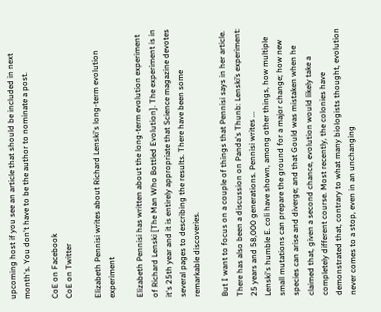upcoming host if you see an article that should be included in next month's. You don't have to be the author to nominate a post.

CoE on Facebook
CoE on Twitter

Elizabeth Pennisi writes about Richard Lenski's long-term evolution experiment

Elizabeth Pennisi has written about the long-term evolution experiment of Richard Lenski [The Man Who Bottled Evolution]. The experiment is in it's 25th year and it is entirely appropriate that Science magazine devotes several pages to describing the results. There have been some remarkable discoveries.

But I want to focus on a couple of things that Pennisi says in her article. There has also been a discussion on Panda's Thunb: Lenski’s experiment: 25 years and 58,000 generations. Pennisi writes ...
Lenski's humble E. coli have shown, among other things, how multiple small mutations can prepare the ground for a major change; how new species can arise and diverge; and that Gould was mistaken when he claimed that, given a second chance, evolution would likely take a completely different course. Most recently, the colonies have demonstrated that, contrary to what many biologists thought, evolution never comes to a stop, even in an unchanging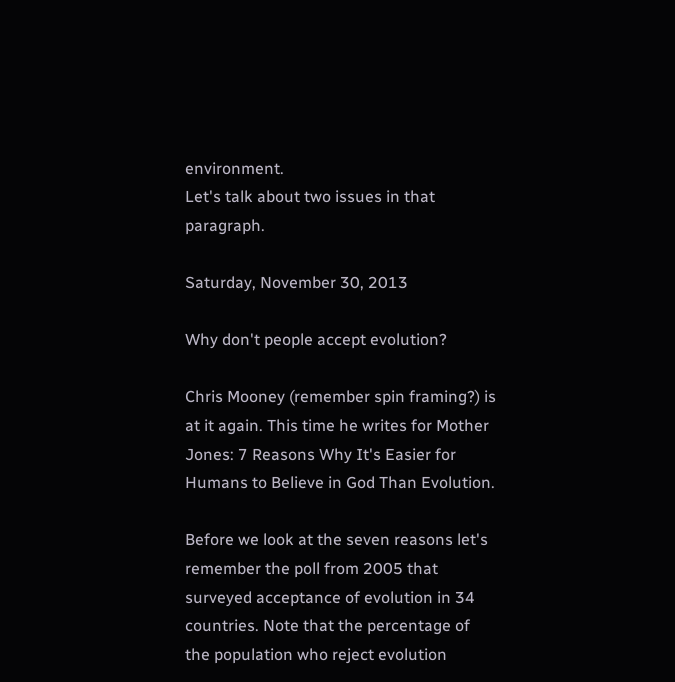environment.
Let's talk about two issues in that paragraph.

Saturday, November 30, 2013

Why don't people accept evolution?

Chris Mooney (remember spin framing?) is at it again. This time he writes for Mother Jones: 7 Reasons Why It's Easier for Humans to Believe in God Than Evolution.

Before we look at the seven reasons let's remember the poll from 2005 that surveyed acceptance of evolution in 34 countries. Note that the percentage of the population who reject evolution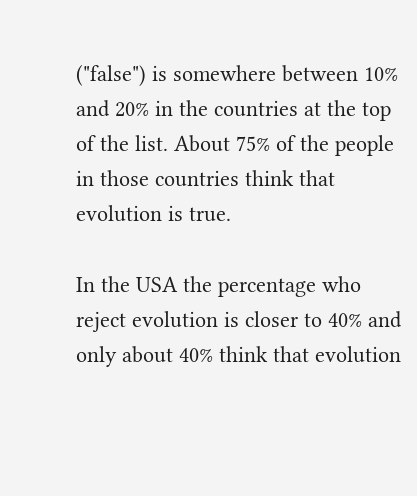("false") is somewhere between 10% and 20% in the countries at the top of the list. About 75% of the people in those countries think that evolution is true.

In the USA the percentage who reject evolution is closer to 40% and only about 40% think that evolution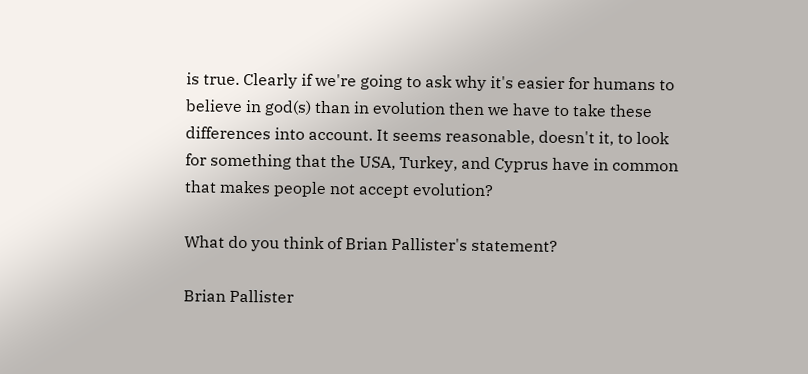is true. Clearly if we're going to ask why it's easier for humans to believe in god(s) than in evolution then we have to take these differences into account. It seems reasonable, doesn't it, to look for something that the USA, Turkey, and Cyprus have in common that makes people not accept evolution?

What do you think of Brian Pallister's statement?

Brian Pallister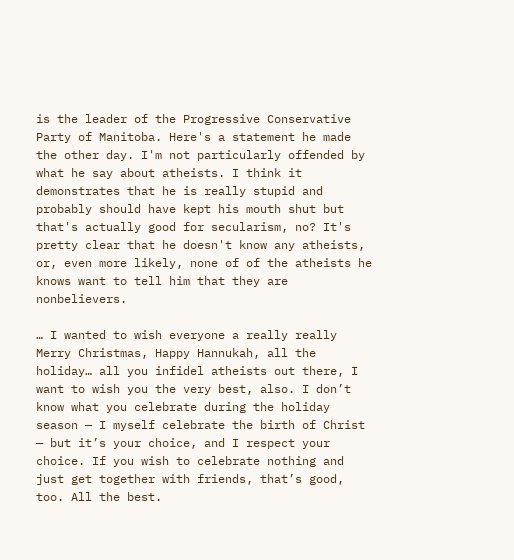is the leader of the Progressive Conservative Party of Manitoba. Here's a statement he made the other day. I'm not particularly offended by what he say about atheists. I think it demonstrates that he is really stupid and probably should have kept his mouth shut but that's actually good for secularism, no? It's pretty clear that he doesn't know any atheists, or, even more likely, none of of the atheists he knows want to tell him that they are nonbelievers.

… I wanted to wish everyone a really really Merry Christmas, Happy Hannukah, all the holiday… all you infidel atheists out there, I want to wish you the very best, also. I don’t know what you celebrate during the holiday season — I myself celebrate the birth of Christ — but it’s your choice, and I respect your choice. If you wish to celebrate nothing and just get together with friends, that’s good, too. All the best.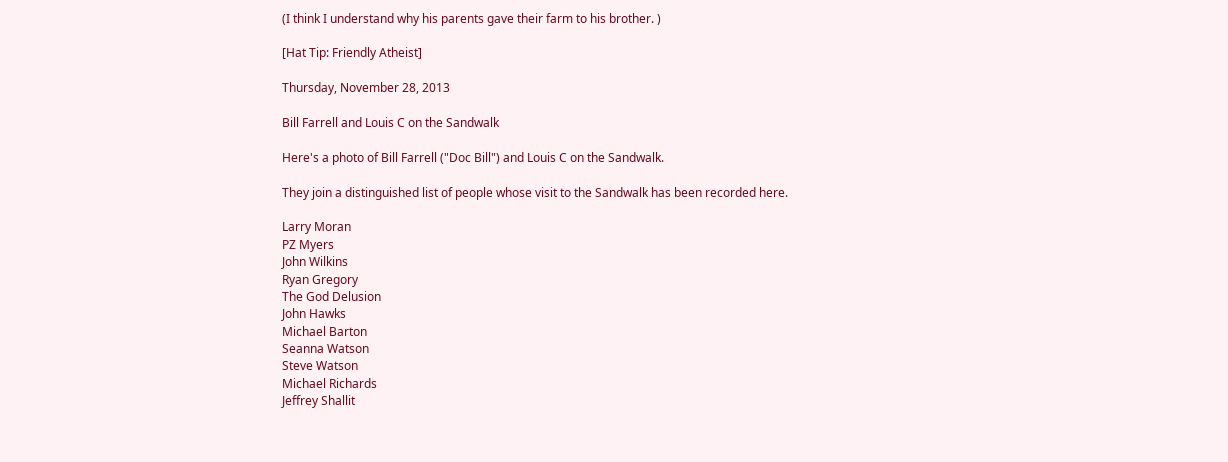(I think I understand why his parents gave their farm to his brother. )

[Hat Tip: Friendly Atheist]

Thursday, November 28, 2013

Bill Farrell and Louis C on the Sandwalk

Here's a photo of Bill Farrell ("Doc Bill") and Louis C on the Sandwalk.

They join a distinguished list of people whose visit to the Sandwalk has been recorded here.

Larry Moran
PZ Myers
John Wilkins
Ryan Gregory
The God Delusion
John Hawks
Michael Barton
Seanna Watson
Steve Watson
Michael Richards
Jeffrey Shallit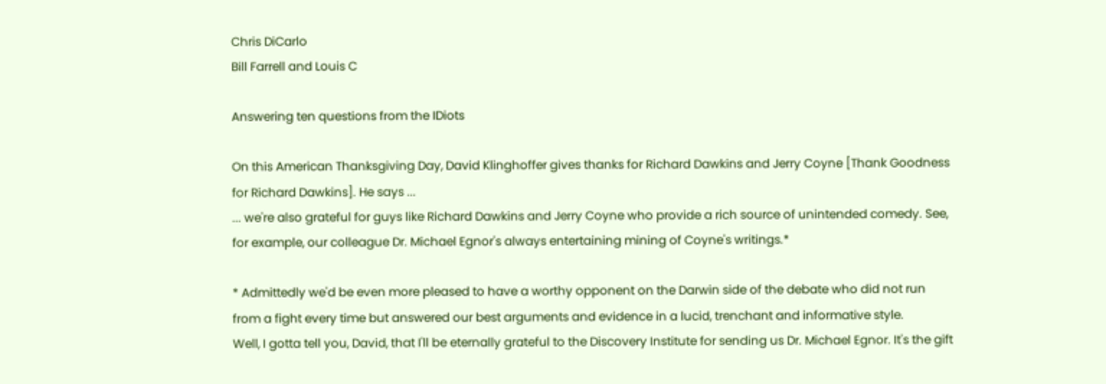Chris DiCarlo
Bill Farrell and Louis C

Answering ten questions from the IDiots

On this American Thanksgiving Day, David Klinghoffer gives thanks for Richard Dawkins and Jerry Coyne [Thank Goodness for Richard Dawkins]. He says ...
... we're also grateful for guys like Richard Dawkins and Jerry Coyne who provide a rich source of unintended comedy. See, for example, our colleague Dr. Michael Egnor's always entertaining mining of Coyne's writings.*

* Admittedly we'd be even more pleased to have a worthy opponent on the Darwin side of the debate who did not run from a fight every time but answered our best arguments and evidence in a lucid, trenchant and informative style.
Well, I gotta tell you, David, that I'll be eternally grateful to the Discovery Institute for sending us Dr. Michael Egnor. It's the gift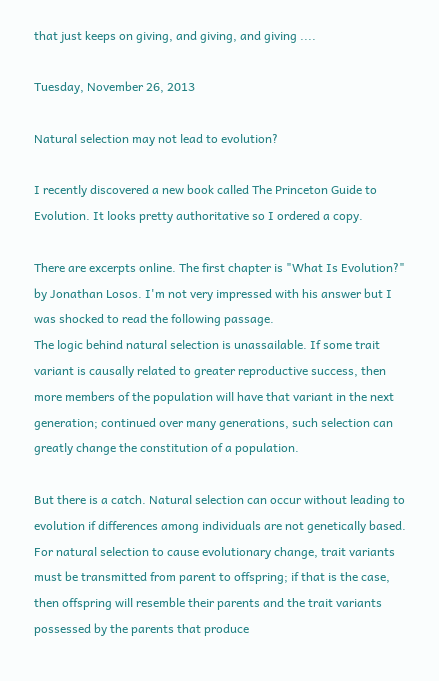that just keeps on giving, and giving, and giving ....

Tuesday, November 26, 2013

Natural selection may not lead to evolution?

I recently discovered a new book called The Princeton Guide to Evolution. It looks pretty authoritative so I ordered a copy.

There are excerpts online. The first chapter is "What Is Evolution?" by Jonathan Losos. I'm not very impressed with his answer but I was shocked to read the following passage.
The logic behind natural selection is unassailable. If some trait variant is causally related to greater reproductive success, then more members of the population will have that variant in the next generation; continued over many generations, such selection can greatly change the constitution of a population.

But there is a catch. Natural selection can occur without leading to evolution if differences among individuals are not genetically based. For natural selection to cause evolutionary change, trait variants must be transmitted from parent to offspring; if that is the case, then offspring will resemble their parents and the trait variants possessed by the parents that produce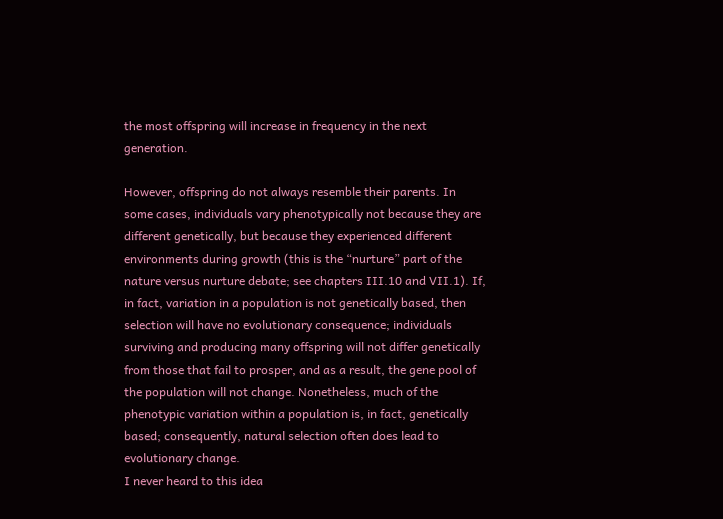the most offspring will increase in frequency in the next generation.

However, offspring do not always resemble their parents. In some cases, individuals vary phenotypically not because they are different genetically, but because they experienced different environments during growth (this is the “nurture” part of the nature versus nurture debate; see chapters III.10 and VII.1). If, in fact, variation in a population is not genetically based, then selection will have no evolutionary consequence; individuals surviving and producing many offspring will not differ genetically from those that fail to prosper, and as a result, the gene pool of the population will not change. Nonetheless, much of the phenotypic variation within a population is, in fact, genetically based; consequently, natural selection often does lead to evolutionary change.
I never heard to this idea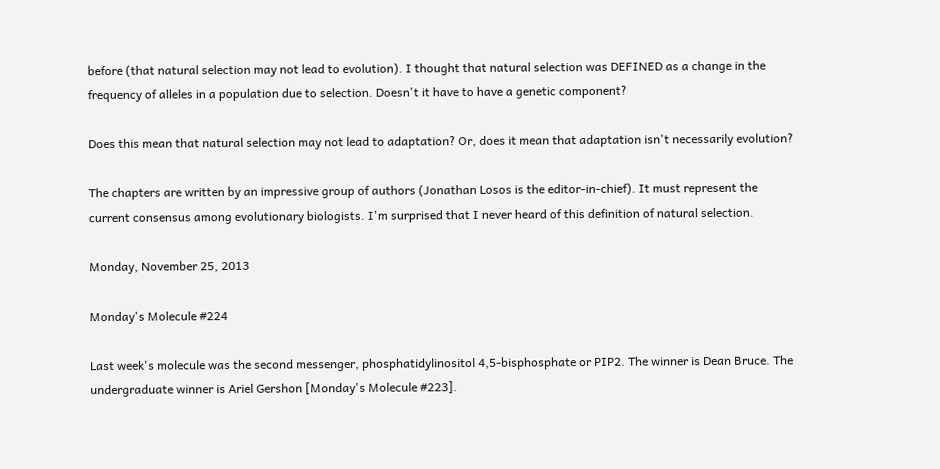before (that natural selection may not lead to evolution). I thought that natural selection was DEFINED as a change in the frequency of alleles in a population due to selection. Doesn't it have to have a genetic component?

Does this mean that natural selection may not lead to adaptation? Or, does it mean that adaptation isn't necessarily evolution?

The chapters are written by an impressive group of authors (Jonathan Losos is the editor-in-chief). It must represent the current consensus among evolutionary biologists. I'm surprised that I never heard of this definition of natural selection.

Monday, November 25, 2013

Monday's Molecule #224

Last week's molecule was the second messenger, phosphatidylinositol 4,5-bisphosphate or PIP2. The winner is Dean Bruce. The undergraduate winner is Ariel Gershon [Monday's Molecule #223].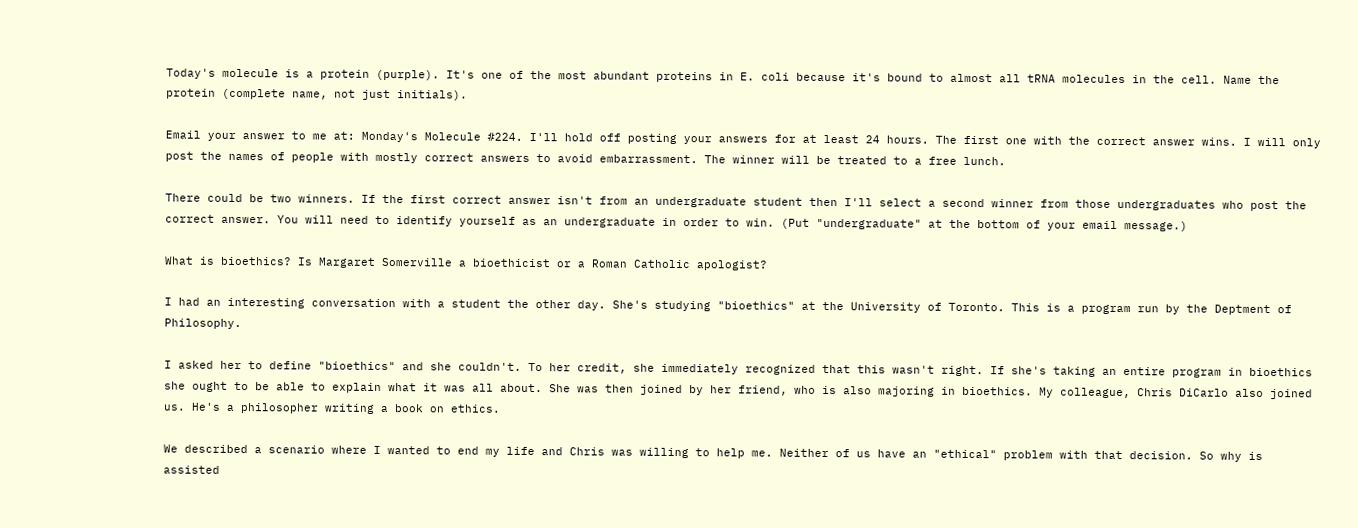Today's molecule is a protein (purple). It's one of the most abundant proteins in E. coli because it's bound to almost all tRNA molecules in the cell. Name the protein (complete name, not just initials).

Email your answer to me at: Monday's Molecule #224. I'll hold off posting your answers for at least 24 hours. The first one with the correct answer wins. I will only post the names of people with mostly correct answers to avoid embarrassment. The winner will be treated to a free lunch.

There could be two winners. If the first correct answer isn't from an undergraduate student then I'll select a second winner from those undergraduates who post the correct answer. You will need to identify yourself as an undergraduate in order to win. (Put "undergraduate" at the bottom of your email message.)

What is bioethics? Is Margaret Somerville a bioethicist or a Roman Catholic apologist?

I had an interesting conversation with a student the other day. She's studying "bioethics" at the University of Toronto. This is a program run by the Deptment of Philosophy.

I asked her to define "bioethics" and she couldn't. To her credit, she immediately recognized that this wasn't right. If she's taking an entire program in bioethics she ought to be able to explain what it was all about. She was then joined by her friend, who is also majoring in bioethics. My colleague, Chris DiCarlo also joined us. He's a philosopher writing a book on ethics.

We described a scenario where I wanted to end my life and Chris was willing to help me. Neither of us have an "ethical" problem with that decision. So why is assisted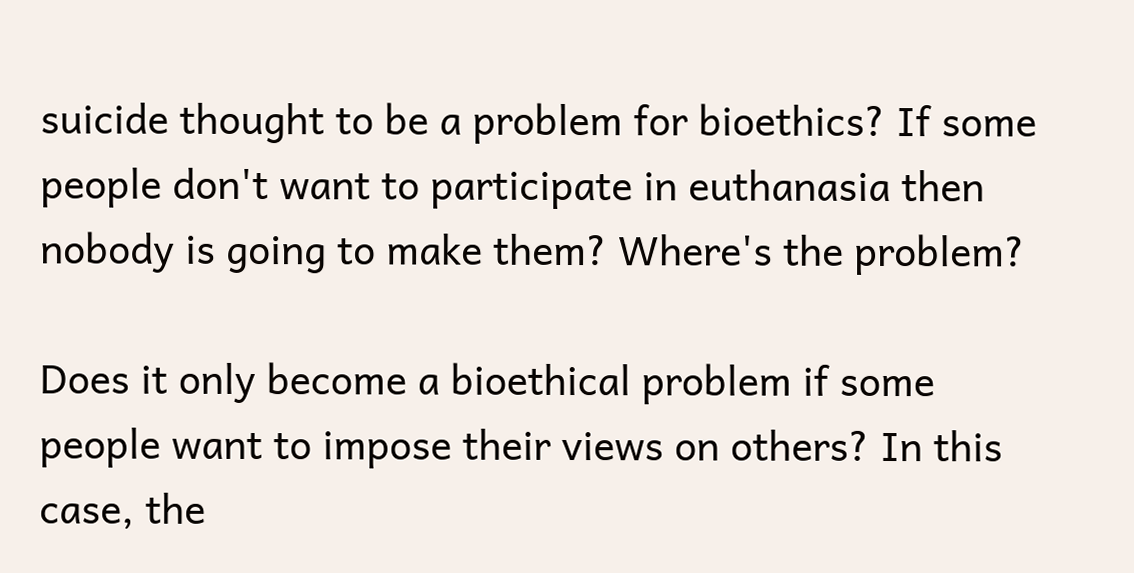suicide thought to be a problem for bioethics? If some people don't want to participate in euthanasia then nobody is going to make them? Where's the problem?

Does it only become a bioethical problem if some people want to impose their views on others? In this case, the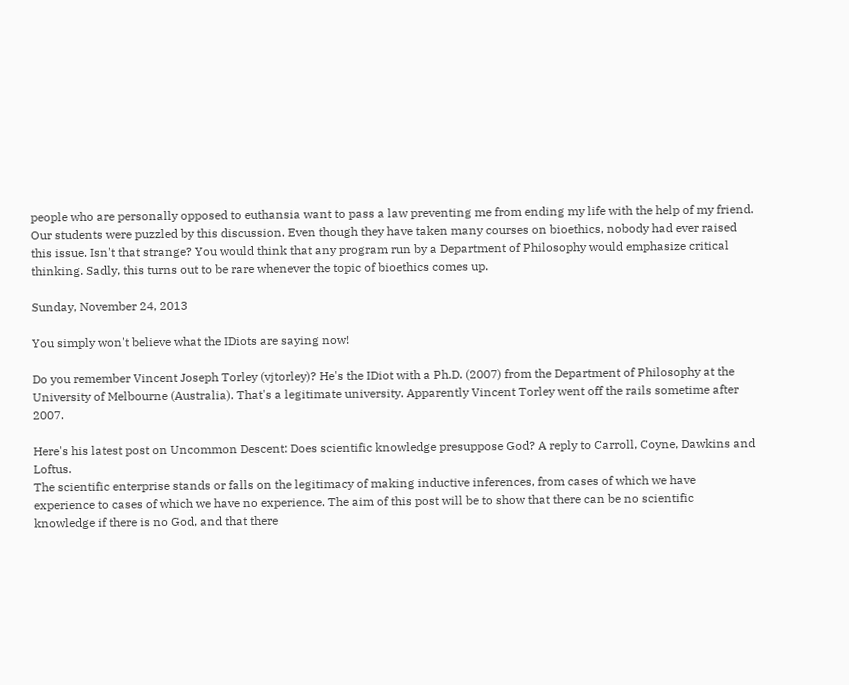people who are personally opposed to euthansia want to pass a law preventing me from ending my life with the help of my friend. Our students were puzzled by this discussion. Even though they have taken many courses on bioethics, nobody had ever raised this issue. Isn't that strange? You would think that any program run by a Department of Philosophy would emphasize critical thinking. Sadly, this turns out to be rare whenever the topic of bioethics comes up.

Sunday, November 24, 2013

You simply won't believe what the IDiots are saying now!

Do you remember Vincent Joseph Torley (vjtorley)? He's the IDiot with a Ph.D. (2007) from the Department of Philosophy at the University of Melbourne (Australia). That's a legitimate university. Apparently Vincent Torley went off the rails sometime after 2007.

Here's his latest post on Uncommon Descent: Does scientific knowledge presuppose God? A reply to Carroll, Coyne, Dawkins and Loftus.
The scientific enterprise stands or falls on the legitimacy of making inductive inferences, from cases of which we have experience to cases of which we have no experience. The aim of this post will be to show that there can be no scientific knowledge if there is no God, and that there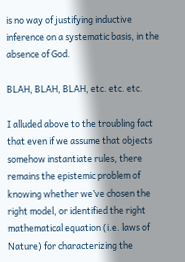is no way of justifying inductive inference on a systematic basis, in the absence of God.

BLAH, BLAH, BLAH, etc. etc. etc.

I alluded above to the troubling fact that even if we assume that objects somehow instantiate rules, there remains the epistemic problem of knowing whether we’ve chosen the right model, or identified the right mathematical equation (i.e. laws of Nature) for characterizing the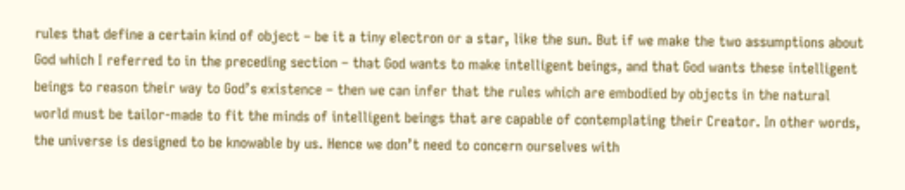rules that define a certain kind of object – be it a tiny electron or a star, like the sun. But if we make the two assumptions about God which I referred to in the preceding section – that God wants to make intelligent beings, and that God wants these intelligent beings to reason their way to God’s existence – then we can infer that the rules which are embodied by objects in the natural world must be tailor-made to fit the minds of intelligent beings that are capable of contemplating their Creator. In other words, the universe is designed to be knowable by us. Hence we don’t need to concern ourselves with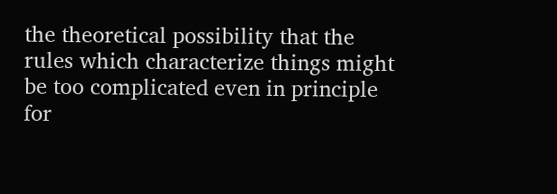the theoretical possibility that the rules which characterize things might be too complicated even in principle for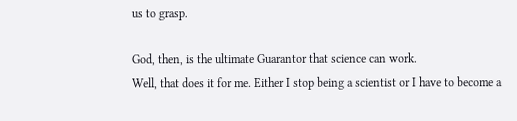us to grasp.

God, then, is the ultimate Guarantor that science can work.
Well, that does it for me. Either I stop being a scientist or I have to become a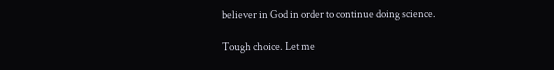believer in God in order to continue doing science.

Tough choice. Let me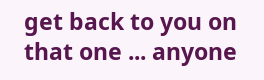get back to you on that one ... anyone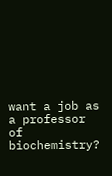want a job as a professor of biochemistry?